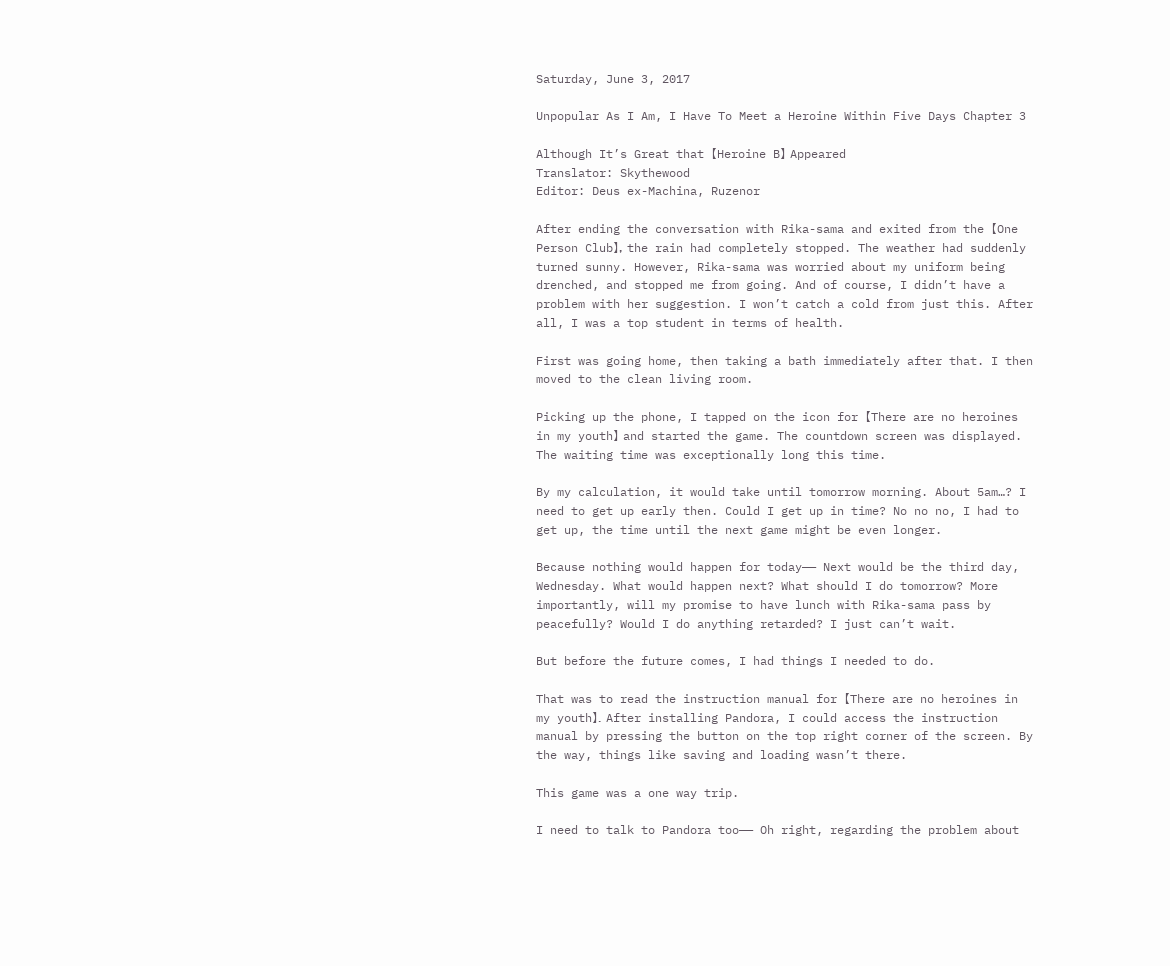Saturday, June 3, 2017

Unpopular As I Am, I Have To Meet a Heroine Within Five Days Chapter 3

Although It’s Great that 【Heroine B】 Appeared
Translator: Skythewood
Editor: Deus ex-Machina, Ruzenor

After ending the conversation with Rika-sama and exited from the 【One Person Club】, the rain had completely stopped. The weather had suddenly turned sunny. However, Rika-sama was worried about my uniform being drenched, and stopped me from going. And of course, I didn’t have a problem with her suggestion. I won’t catch a cold from just this. After all, I was a top student in terms of health.

First was going home, then taking a bath immediately after that. I then moved to the clean living room.

Picking up the phone, I tapped on the icon for 【There are no heroines in my youth】 and started the game. The countdown screen was displayed. The waiting time was exceptionally long this time.

By my calculation, it would take until tomorrow morning. About 5am…? I need to get up early then. Could I get up in time? No no no, I had to get up, the time until the next game might be even longer.

Because nothing would happen for today—— Next would be the third day, Wednesday. What would happen next? What should I do tomorrow? More importantly, will my promise to have lunch with Rika-sama pass by peacefully? Would I do anything retarded? I just can’t wait.

But before the future comes, I had things I needed to do.

That was to read the instruction manual for 【There are no heroines in my youth】. After installing Pandora, I could access the instruction manual by pressing the button on the top right corner of the screen. By the way, things like saving and loading wasn’t there.

This game was a one way trip.

I need to talk to Pandora too—— Oh right, regarding the problem about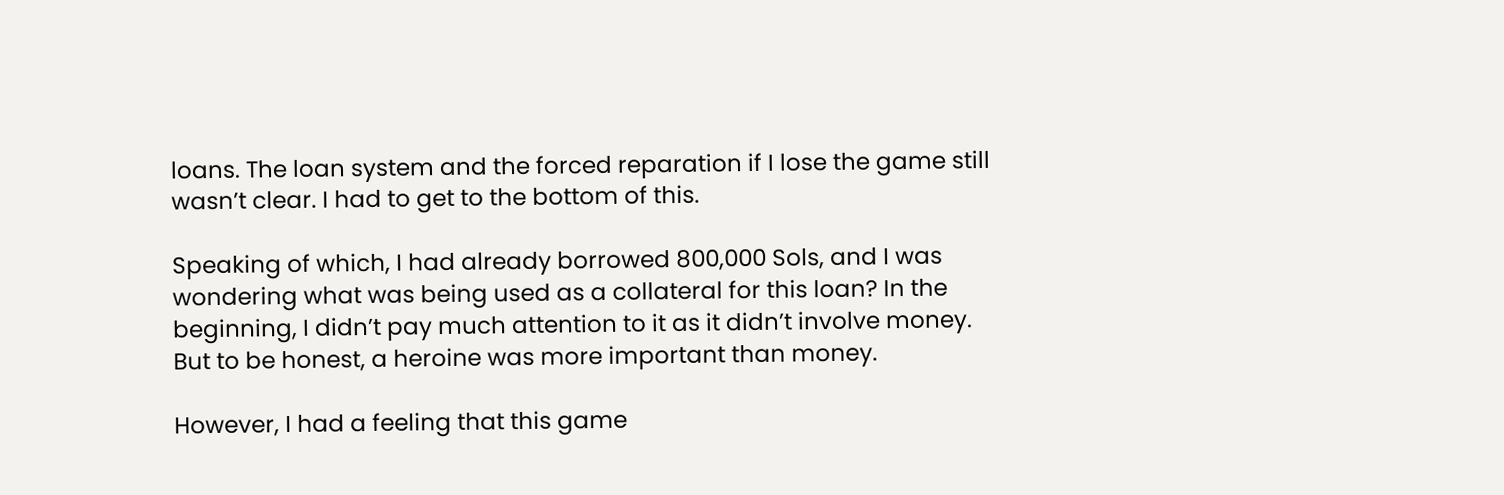loans. The loan system and the forced reparation if I lose the game still wasn’t clear. I had to get to the bottom of this.

Speaking of which, I had already borrowed 800,000 Sols, and I was wondering what was being used as a collateral for this loan? In the beginning, I didn’t pay much attention to it as it didn’t involve money. But to be honest, a heroine was more important than money.

However, I had a feeling that this game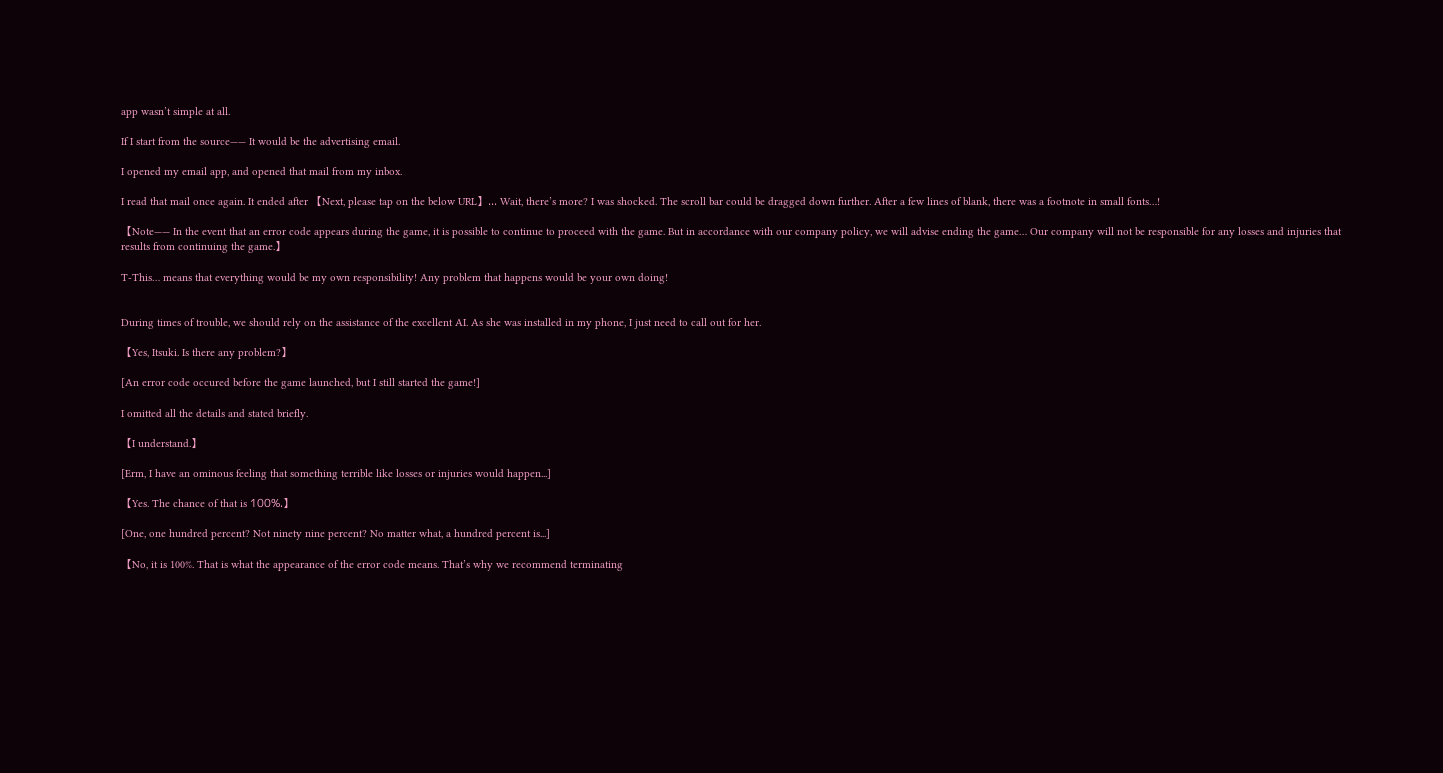app wasn’t simple at all.

If I start from the source—— It would be the advertising email.

I opened my email app, and opened that mail from my inbox.

I read that mail once again. It ended after 【Next, please tap on the below URL】... Wait, there’s more? I was shocked. The scroll bar could be dragged down further. After a few lines of blank, there was a footnote in small fonts…!

【Note—— In the event that an error code appears during the game, it is possible to continue to proceed with the game. But in accordance with our company policy, we will advise ending the game… Our company will not be responsible for any losses and injuries that results from continuing the game.】

T-This… means that everything would be my own responsibility! Any problem that happens would be your own doing!


During times of trouble, we should rely on the assistance of the excellent AI. As she was installed in my phone, I just need to call out for her.

【Yes, Itsuki. Is there any problem?】

[An error code occured before the game launched, but I still started the game!]

I omitted all the details and stated briefly.

【I understand.】

[Erm, I have an ominous feeling that something terrible like losses or injuries would happen...]

【Yes. The chance of that is 100%.】

[One, one hundred percent? Not ninety nine percent? No matter what, a hundred percent is...]

【No, it is 100%. That is what the appearance of the error code means. That’s why we recommend terminating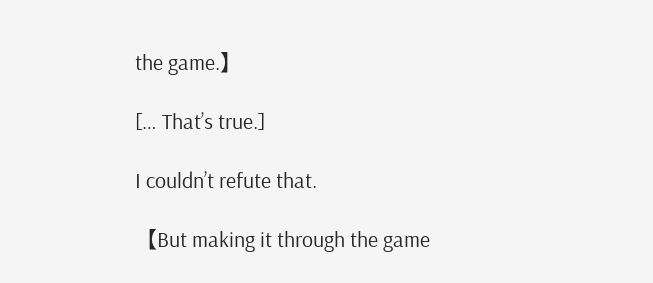the game.】

[… That’s true.]

I couldn’t refute that.

【But making it through the game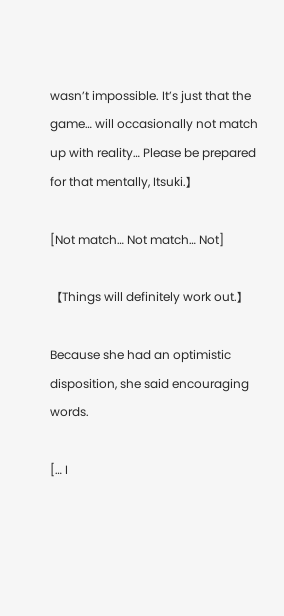wasn’t impossible. It’s just that the game… will occasionally not match up with reality… Please be prepared for that mentally, Itsuki.】

[Not match… Not match… Not]

【Things will definitely work out.】

Because she had an optimistic disposition, she said encouraging words.

[… I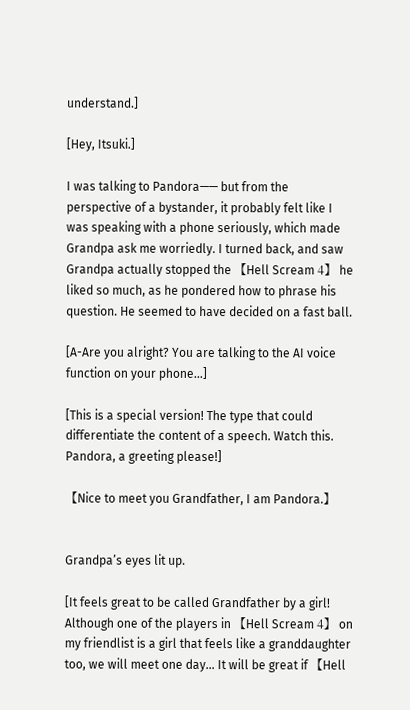understand.]

[Hey, Itsuki.]

I was talking to Pandora—— but from the perspective of a bystander, it probably felt like I was speaking with a phone seriously, which made Grandpa ask me worriedly. I turned back, and saw Grandpa actually stopped the 【Hell Scream 4】 he liked so much, as he pondered how to phrase his question. He seemed to have decided on a fast ball.

[A-Are you alright? You are talking to the AI voice function on your phone...]

[This is a special version! The type that could differentiate the content of a speech. Watch this. Pandora, a greeting please!]

【Nice to meet you Grandfather, I am Pandora.】


Grandpa’s eyes lit up.

[It feels great to be called Grandfather by a girl! Although one of the players in 【Hell Scream 4】 on my friendlist is a girl that feels like a granddaughter too, we will meet one day… It will be great if 【Hell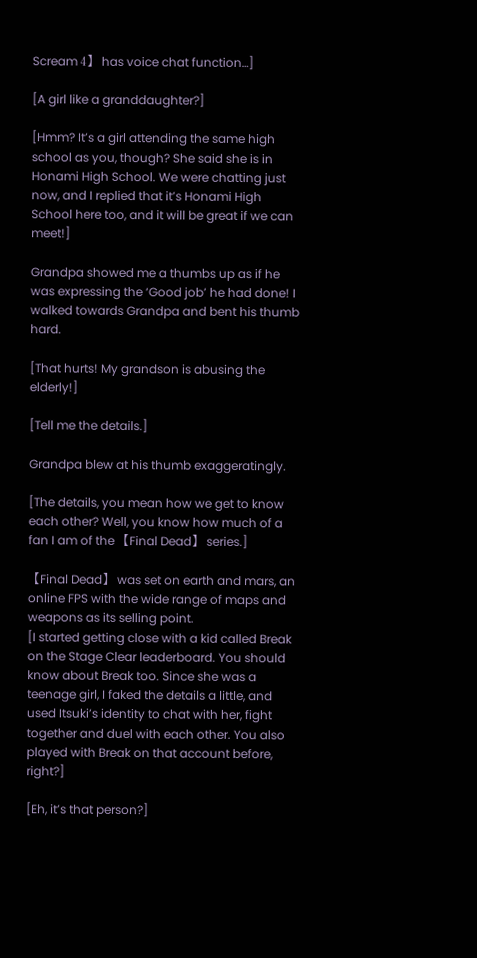Scream 4】 has voice chat function…]

[A girl like a granddaughter?]

[Hmm? It’s a girl attending the same high school as you, though? She said she is in Honami High School. We were chatting just now, and I replied that it’s Honami High School here too, and it will be great if we can meet!]

Grandpa showed me a thumbs up as if he was expressing the ‘Good job’ he had done! I walked towards Grandpa and bent his thumb hard.

[That hurts! My grandson is abusing the elderly!]

[Tell me the details.]

Grandpa blew at his thumb exaggeratingly.

[The details, you mean how we get to know each other? Well, you know how much of a fan I am of the 【Final Dead】 series.]

【Final Dead】 was set on earth and mars, an online FPS with the wide range of maps and weapons as its selling point.
[I started getting close with a kid called Break on the Stage Clear leaderboard. You should know about Break too. Since she was a teenage girl, I faked the details a little, and used Itsuki’s identity to chat with her, fight together and duel with each other. You also played with Break on that account before, right?]

[Eh, it’s that person?]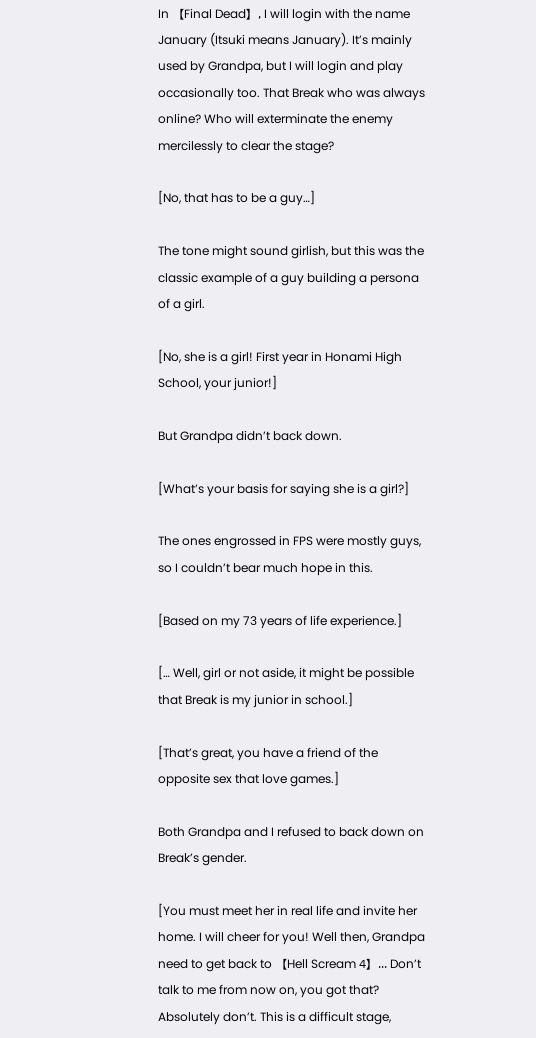In 【Final Dead】, I will login with the name January (Itsuki means January). It’s mainly used by Grandpa, but I will login and play occasionally too. That Break who was always online? Who will exterminate the enemy mercilessly to clear the stage?

[No, that has to be a guy…]

The tone might sound girlish, but this was the classic example of a guy building a persona of a girl.

[No, she is a girl! First year in Honami High School, your junior!]

But Grandpa didn’t back down.

[What’s your basis for saying she is a girl?]

The ones engrossed in FPS were mostly guys, so I couldn’t bear much hope in this.

[Based on my 73 years of life experience.]

[… Well, girl or not aside, it might be possible that Break is my junior in school.]

[That’s great, you have a friend of the opposite sex that love games.]

Both Grandpa and I refused to back down on Break’s gender.

[You must meet her in real life and invite her home. I will cheer for you! Well then, Grandpa need to get back to 【Hell Scream 4】... Don’t talk to me from now on, you got that? Absolutely don’t. This is a difficult stage,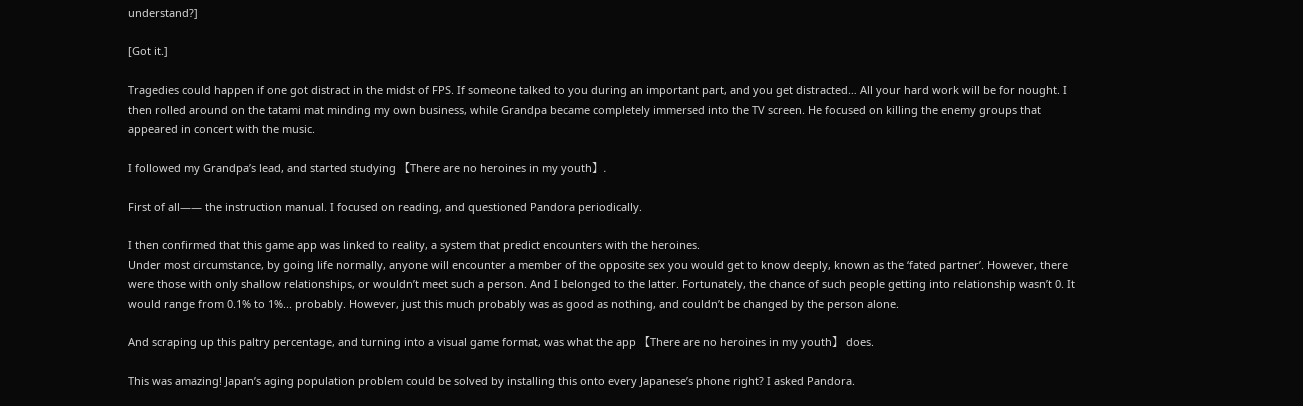understand?]

[Got it.]

Tragedies could happen if one got distract in the midst of FPS. If someone talked to you during an important part, and you get distracted… All your hard work will be for nought. I then rolled around on the tatami mat minding my own business, while Grandpa became completely immersed into the TV screen. He focused on killing the enemy groups that appeared in concert with the music.

I followed my Grandpa’s lead, and started studying 【There are no heroines in my youth】.

First of all—— the instruction manual. I focused on reading, and questioned Pandora periodically.

I then confirmed that this game app was linked to reality, a system that predict encounters with the heroines.
Under most circumstance, by going life normally, anyone will encounter a member of the opposite sex you would get to know deeply, known as the ‘fated partner’. However, there were those with only shallow relationships, or wouldn’t meet such a person. And I belonged to the latter. Fortunately, the chance of such people getting into relationship wasn’t 0. It would range from 0.1% to 1%... probably. However, just this much probably was as good as nothing, and couldn’t be changed by the person alone.

And scraping up this paltry percentage, and turning into a visual game format, was what the app 【There are no heroines in my youth】 does.

This was amazing! Japan’s aging population problem could be solved by installing this onto every Japanese’s phone right? I asked Pandora.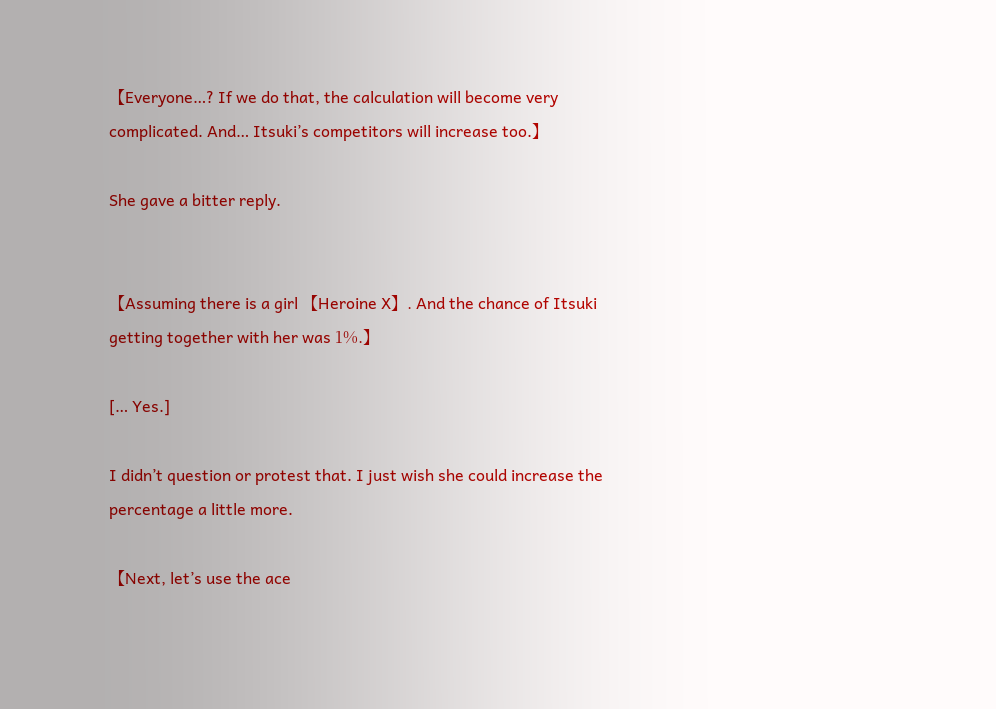【Everyone…? If we do that, the calculation will become very complicated. And… Itsuki’s competitors will increase too.】

She gave a bitter reply.


【Assuming there is a girl 【Heroine X】. And the chance of Itsuki getting together with her was 1%.】

[… Yes.]

I didn’t question or protest that. I just wish she could increase the percentage a little more.

【Next, let’s use the ace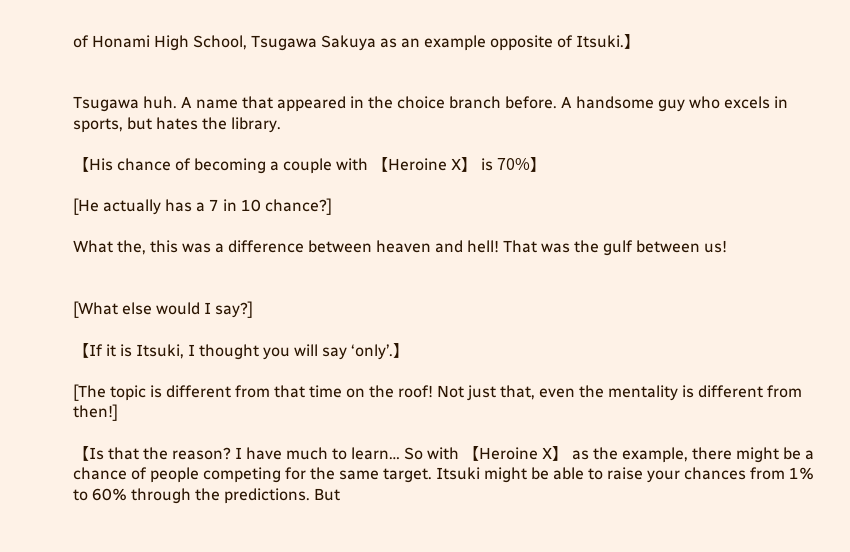of Honami High School, Tsugawa Sakuya as an example opposite of Itsuki.】


Tsugawa huh. A name that appeared in the choice branch before. A handsome guy who excels in sports, but hates the library.

【His chance of becoming a couple with 【Heroine X】 is 70%】

[He actually has a 7 in 10 chance?]

What the, this was a difference between heaven and hell! That was the gulf between us!


[What else would I say?]

【If it is Itsuki, I thought you will say ‘only’.】

[The topic is different from that time on the roof! Not just that, even the mentality is different from then!]

【Is that the reason? I have much to learn… So with 【Heroine X】 as the example, there might be a chance of people competing for the same target. Itsuki might be able to raise your chances from 1% to 60% through the predictions. But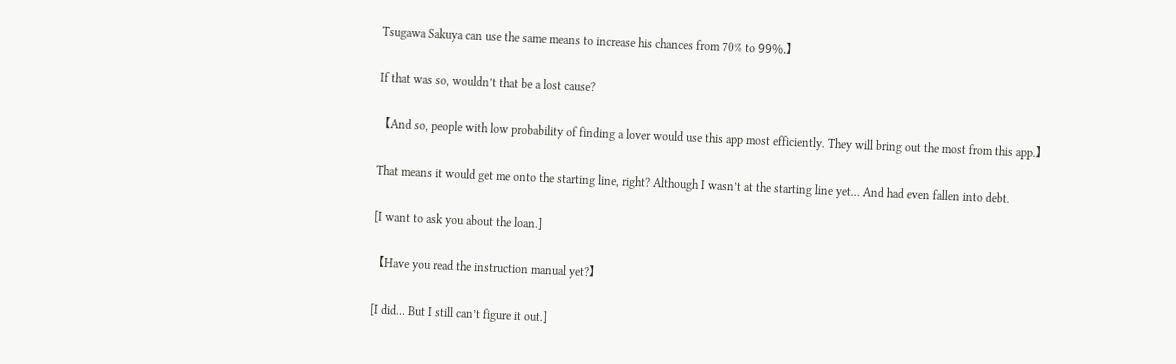Tsugawa Sakuya can use the same means to increase his chances from 70% to 99%.】

If that was so, wouldn’t that be a lost cause?

【And so, people with low probability of finding a lover would use this app most efficiently. They will bring out the most from this app.】

That means it would get me onto the starting line, right? Although I wasn’t at the starting line yet… And had even fallen into debt.

[I want to ask you about the loan.]

【Have you read the instruction manual yet?】

[I did… But I still can’t figure it out.]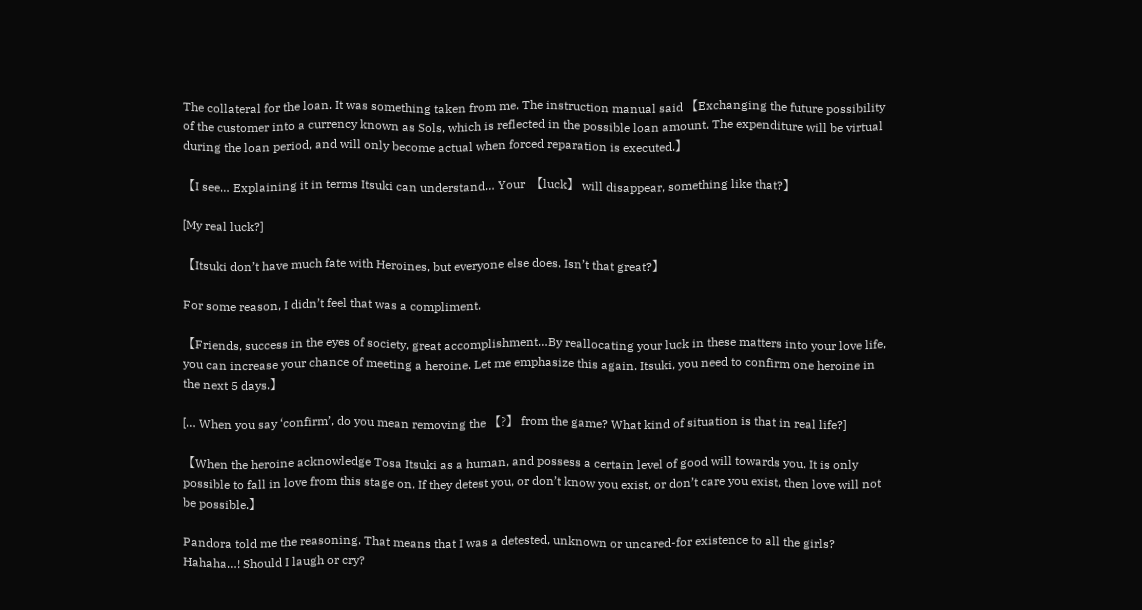The collateral for the loan. It was something taken from me. The instruction manual said 【Exchanging the future possibility of the customer into a currency known as Sols, which is reflected in the possible loan amount. The expenditure will be virtual during the loan period, and will only become actual when forced reparation is executed.】

【I see… Explaining it in terms Itsuki can understand… Your  【luck】 will disappear, something like that?】

[My real luck?]

【Itsuki don’t have much fate with Heroines, but everyone else does. Isn’t that great?】

For some reason, I didn’t feel that was a compliment.

【Friends, success in the eyes of society, great accomplishment…By reallocating your luck in these matters into your love life, you can increase your chance of meeting a heroine. Let me emphasize this again. Itsuki, you need to confirm one heroine in the next 5 days.】

[… When you say ‘confirm’, do you mean removing the 【?】 from the game? What kind of situation is that in real life?]

【When the heroine acknowledge Tosa Itsuki as a human, and possess a certain level of good will towards you. It is only possible to fall in love from this stage on. If they detest you, or don’t know you exist, or don’t care you exist, then love will not be possible.】

Pandora told me the reasoning. That means that I was a detested, unknown or uncared-for existence to all the girls? Hahaha…! Should I laugh or cry?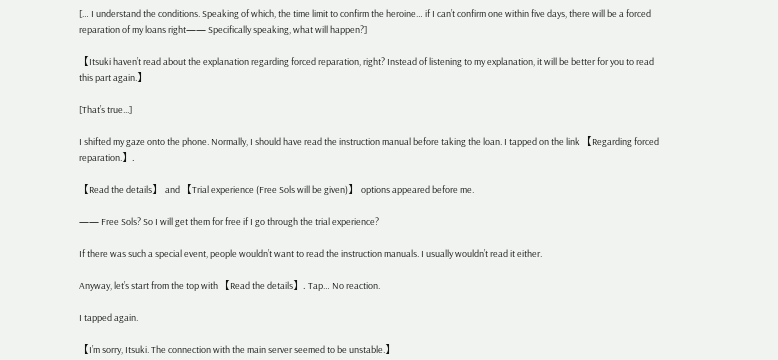[… I understand the conditions. Speaking of which, the time limit to confirm the heroine… if I can’t confirm one within five days, there will be a forced reparation of my loans right—— Specifically speaking, what will happen?]

【Itsuki haven’t read about the explanation regarding forced reparation, right? Instead of listening to my explanation, it will be better for you to read this part again.】

[That’s true...]

I shifted my gaze onto the phone. Normally, I should have read the instruction manual before taking the loan. I tapped on the link 【Regarding forced reparation.】.

【Read the details】 and 【Trial experience (Free Sols will be given)】 options appeared before me.

—— Free Sols? So I will get them for free if I go through the trial experience?

If there was such a special event, people wouldn’t want to read the instruction manuals. I usually wouldn’t read it either.

Anyway, let’s start from the top with 【Read the details】. Tap… No reaction.

I tapped again.

【I’m sorry, Itsuki. The connection with the main server seemed to be unstable.】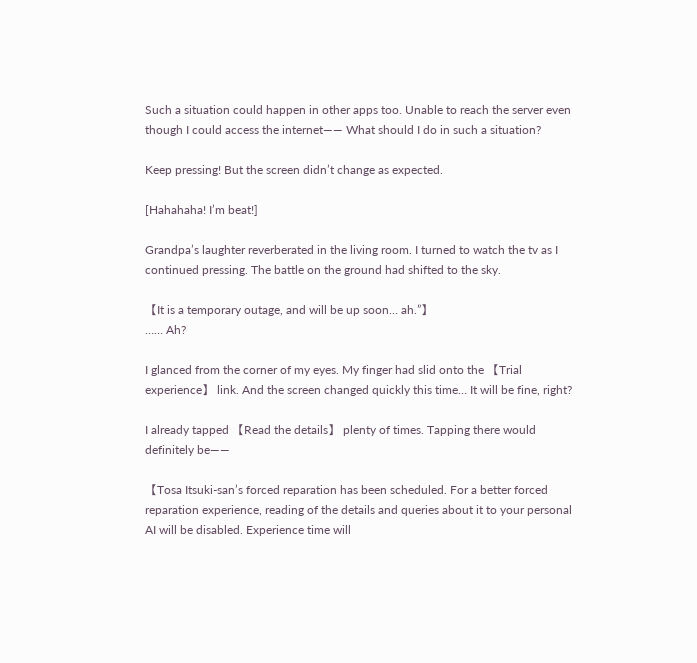Such a situation could happen in other apps too. Unable to reach the server even though I could access the internet—— What should I do in such a situation?

Keep pressing! But the screen didn’t change as expected.

[Hahahaha! I’m beat!]

Grandpa’s laughter reverberated in the living room. I turned to watch the tv as I continued pressing. The battle on the ground had shifted to the sky.

【It is a temporary outage, and will be up soon… ah.”】
…… Ah?

I glanced from the corner of my eyes. My finger had slid onto the 【Trial experience】 link. And the screen changed quickly this time… It will be fine, right?

I already tapped 【Read the details】 plenty of times. Tapping there would definitely be——

【Tosa Itsuki-san’s forced reparation has been scheduled. For a better forced reparation experience, reading of the details and queries about it to your personal AI will be disabled. Experience time will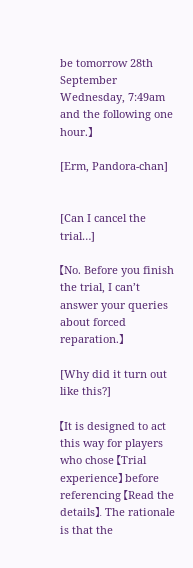be tomorrow 28th September Wednesday, 7:49am and the following one hour.】

[Erm, Pandora-chan]


[Can I cancel the trial…]

【No. Before you finish the trial, I can’t answer your queries about forced reparation.】

[Why did it turn out like this?]

【It is designed to act this way for players who chose 【Trial experience】 before referencing 【Read the details】. The rationale is that the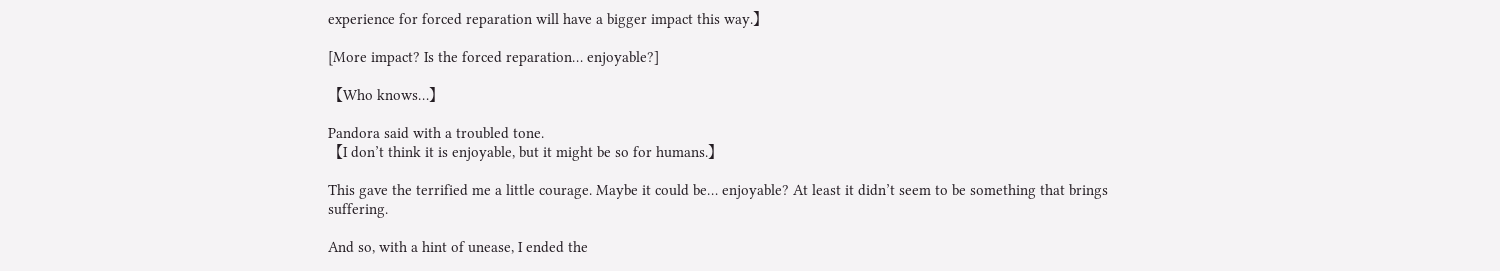experience for forced reparation will have a bigger impact this way.】

[More impact? Is the forced reparation… enjoyable?]

【Who knows…】

Pandora said with a troubled tone.
【I don’t think it is enjoyable, but it might be so for humans.】

This gave the terrified me a little courage. Maybe it could be… enjoyable? At least it didn’t seem to be something that brings suffering.

And so, with a hint of unease, I ended the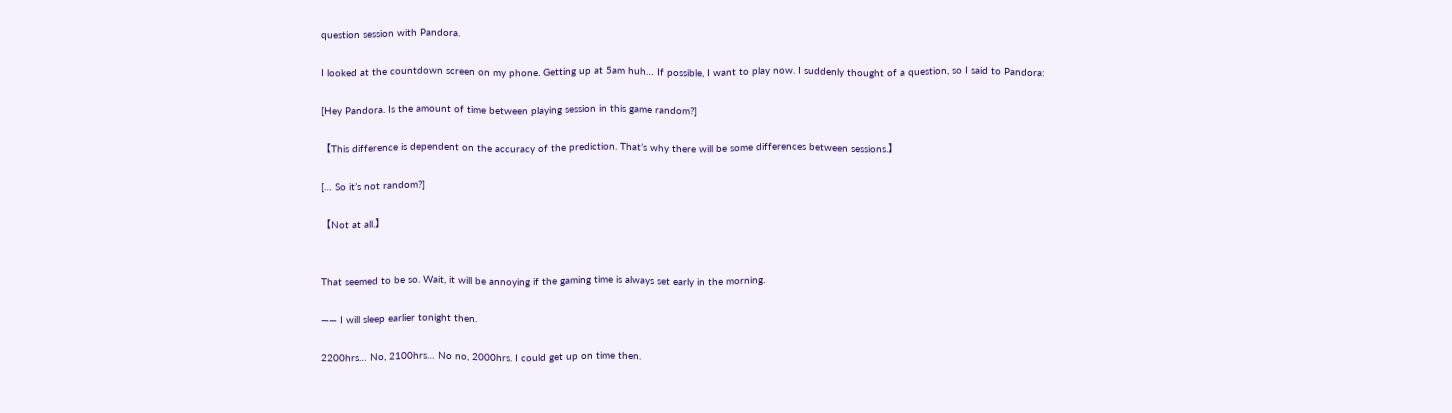question session with Pandora.

I looked at the countdown screen on my phone. Getting up at 5am huh… If possible, I want to play now. I suddenly thought of a question, so I said to Pandora:

[Hey Pandora. Is the amount of time between playing session in this game random?]

【This difference is dependent on the accuracy of the prediction. That’s why there will be some differences between sessions.】

[… So it’s not random?]

【Not at all.】


That seemed to be so. Wait, it will be annoying if the gaming time is always set early in the morning.

—— I will sleep earlier tonight then.

2200hrs… No, 2100hrs… No no, 2000hrs. I could get up on time then.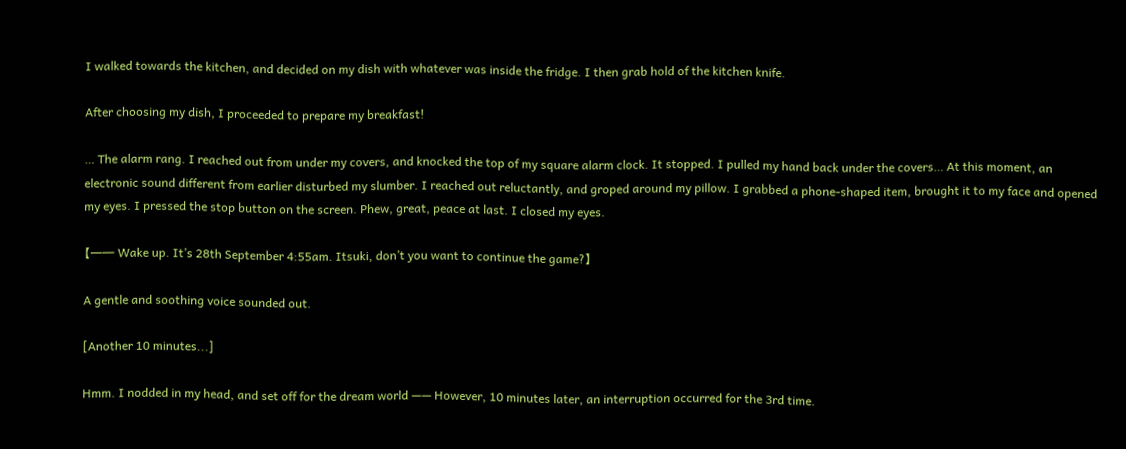I walked towards the kitchen, and decided on my dish with whatever was inside the fridge. I then grab hold of the kitchen knife.

After choosing my dish, I proceeded to prepare my breakfast!

… The alarm rang. I reached out from under my covers, and knocked the top of my square alarm clock. It stopped. I pulled my hand back under the covers… At this moment, an electronic sound different from earlier disturbed my slumber. I reached out reluctantly, and groped around my pillow. I grabbed a phone-shaped item, brought it to my face and opened my eyes. I pressed the stop button on the screen. Phew, great, peace at last. I closed my eyes.

【—— Wake up. It’s 28th September 4:55am. Itsuki, don’t you want to continue the game?】

A gentle and soothing voice sounded out.

[Another 10 minutes...]

Hmm. I nodded in my head, and set off for the dream world —— However, 10 minutes later, an interruption occurred for the 3rd time.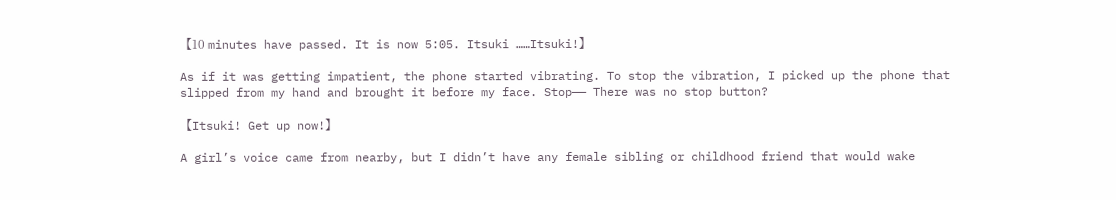【10 minutes have passed. It is now 5:05. Itsuki ……Itsuki!】

As if it was getting impatient, the phone started vibrating. To stop the vibration, I picked up the phone that slipped from my hand and brought it before my face. Stop—— There was no stop button?

【Itsuki! Get up now!】

A girl’s voice came from nearby, but I didn’t have any female sibling or childhood friend that would wake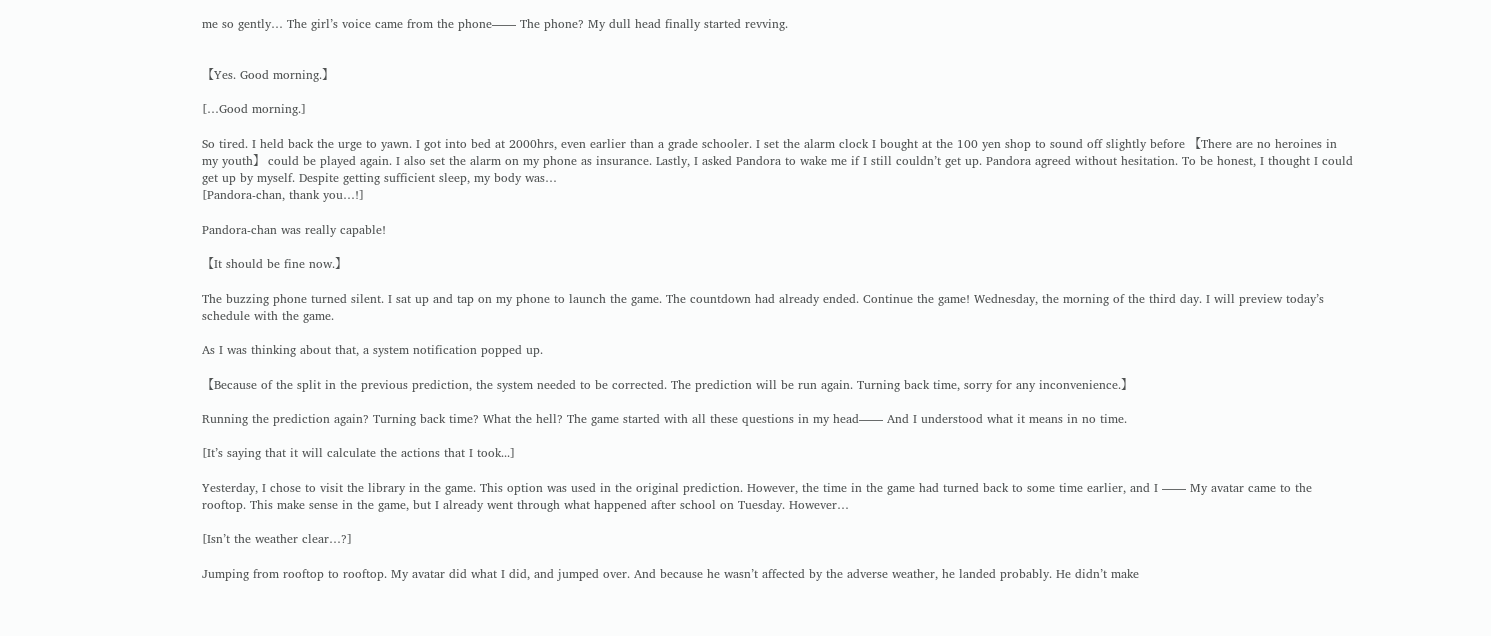me so gently… The girl’s voice came from the phone—— The phone? My dull head finally started revving.


【Yes. Good morning.】

[…Good morning.]

So tired. I held back the urge to yawn. I got into bed at 2000hrs, even earlier than a grade schooler. I set the alarm clock I bought at the 100 yen shop to sound off slightly before 【There are no heroines in my youth】 could be played again. I also set the alarm on my phone as insurance. Lastly, I asked Pandora to wake me if I still couldn’t get up. Pandora agreed without hesitation. To be honest, I thought I could get up by myself. Despite getting sufficient sleep, my body was…
[Pandora-chan, thank you…!]

Pandora-chan was really capable!

【It should be fine now.】

The buzzing phone turned silent. I sat up and tap on my phone to launch the game. The countdown had already ended. Continue the game! Wednesday, the morning of the third day. I will preview today’s schedule with the game.

As I was thinking about that, a system notification popped up.

【Because of the split in the previous prediction, the system needed to be corrected. The prediction will be run again. Turning back time, sorry for any inconvenience.】

Running the prediction again? Turning back time? What the hell? The game started with all these questions in my head—— And I understood what it means in no time.

[It’s saying that it will calculate the actions that I took...]

Yesterday, I chose to visit the library in the game. This option was used in the original prediction. However, the time in the game had turned back to some time earlier, and I —— My avatar came to the rooftop. This make sense in the game, but I already went through what happened after school on Tuesday. However…

[Isn’t the weather clear…?]

Jumping from rooftop to rooftop. My avatar did what I did, and jumped over. And because he wasn’t affected by the adverse weather, he landed probably. He didn’t make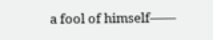a fool of himself——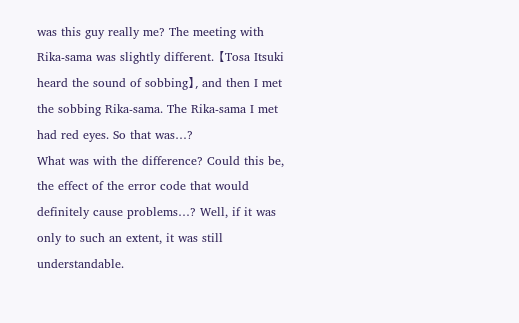was this guy really me? The meeting with Rika-sama was slightly different. 【Tosa Itsuki heard the sound of sobbing】, and then I met the sobbing Rika-sama. The Rika-sama I met had red eyes. So that was…?
What was with the difference? Could this be, the effect of the error code that would definitely cause problems…? Well, if it was only to such an extent, it was still understandable.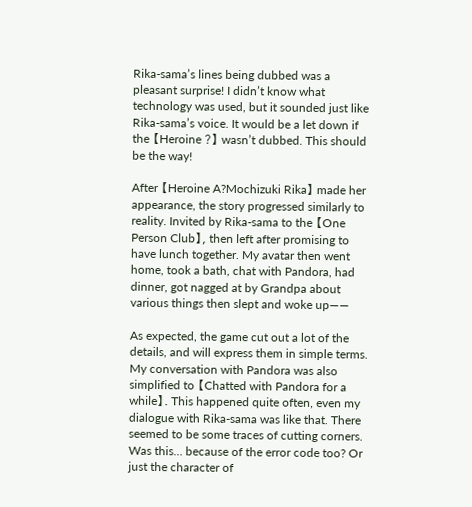Rika-sama’s lines being dubbed was a pleasant surprise! I didn’t know what technology was used, but it sounded just like Rika-sama’s voice. It would be a let down if the 【Heroine ?】 wasn’t dubbed. This should be the way!

After 【Heroine A?Mochizuki Rika】 made her appearance, the story progressed similarly to reality. Invited by Rika-sama to the 【One Person Club】, then left after promising to have lunch together. My avatar then went home, took a bath, chat with Pandora, had dinner, got nagged at by Grandpa about various things then slept and woke up——

As expected, the game cut out a lot of the details, and will express them in simple terms. My conversation with Pandora was also simplified to 【Chatted with Pandora for a while】. This happened quite often, even my dialogue with Rika-sama was like that. There seemed to be some traces of cutting corners. Was this… because of the error code too? Or just the character of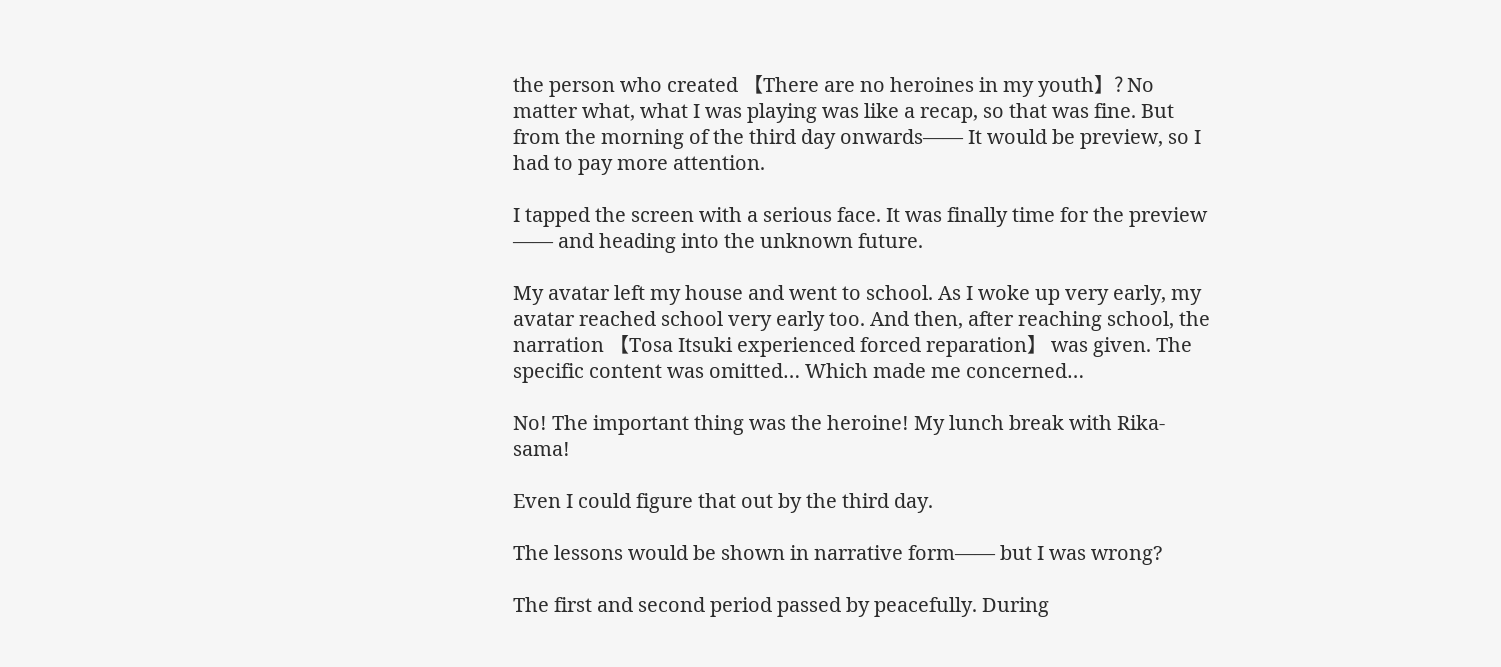the person who created 【There are no heroines in my youth】? No matter what, what I was playing was like a recap, so that was fine. But from the morning of the third day onwards—— It would be preview, so I had to pay more attention.

I tapped the screen with a serious face. It was finally time for the preview —— and heading into the unknown future.

My avatar left my house and went to school. As I woke up very early, my avatar reached school very early too. And then, after reaching school, the narration 【Tosa Itsuki experienced forced reparation】 was given. The specific content was omitted… Which made me concerned…

No! The important thing was the heroine! My lunch break with Rika-sama!

Even I could figure that out by the third day.

The lessons would be shown in narrative form—— but I was wrong?

The first and second period passed by peacefully. During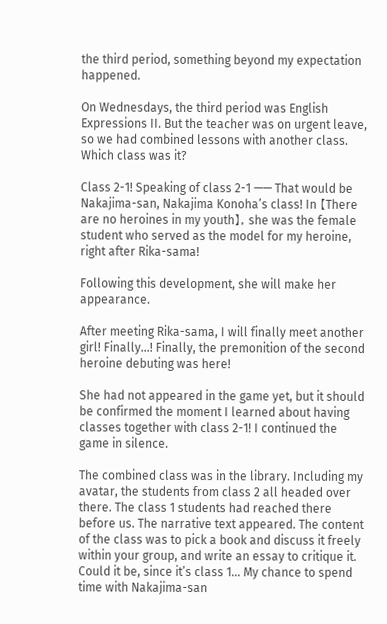the third period, something beyond my expectation happened.

On Wednesdays, the third period was English Expressions II. But the teacher was on urgent leave, so we had combined lessons with another class. Which class was it?

Class 2-1! Speaking of class 2-1 —— That would be Nakajima-san, Nakajima Konoha’s class! In 【There are no heroines in my youth】, she was the female student who served as the model for my heroine, right after Rika-sama!

Following this development, she will make her appearance.

After meeting Rika-sama, I will finally meet another girl! Finally…! Finally, the premonition of the second heroine debuting was here!

She had not appeared in the game yet, but it should be confirmed the moment I learned about having classes together with class 2-1! I continued the game in silence.

The combined class was in the library. Including my avatar, the students from class 2 all headed over there. The class 1 students had reached there before us. The narrative text appeared. The content of the class was to pick a book and discuss it freely within your group, and write an essay to critique it. Could it be, since it’s class 1… My chance to spend time with Nakajima-san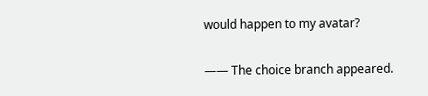would happen to my avatar?

—— The choice branch appeared.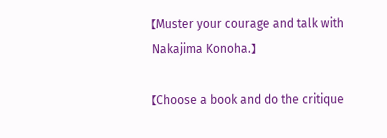【Muster your courage and talk with Nakajima Konoha.】

【Choose a book and do the critique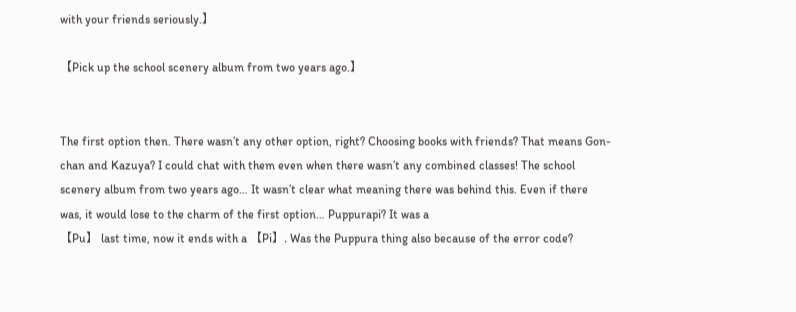with your friends seriously.】

【Pick up the school scenery album from two years ago.】


The first option then. There wasn’t any other option, right? Choosing books with friends? That means Gon-chan and Kazuya? I could chat with them even when there wasn’t any combined classes! The school scenery album from two years ago… It wasn’t clear what meaning there was behind this. Even if there was, it would lose to the charm of the first option… Puppurapi? It was a
【Pu】 last time, now it ends with a 【Pi】. Was the Puppura thing also because of the error code?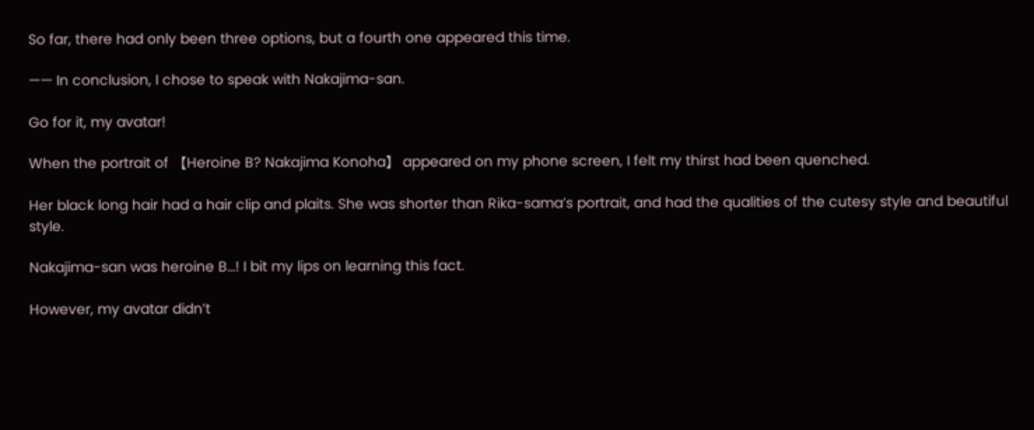So far, there had only been three options, but a fourth one appeared this time.

—— In conclusion, I chose to speak with Nakajima-san.

Go for it, my avatar!

When the portrait of 【Heroine B? Nakajima Konoha】 appeared on my phone screen, I felt my thirst had been quenched.

Her black long hair had a hair clip and plaits. She was shorter than Rika-sama’s portrait, and had the qualities of the cutesy style and beautiful style.

Nakajima-san was heroine B…! I bit my lips on learning this fact.

However, my avatar didn’t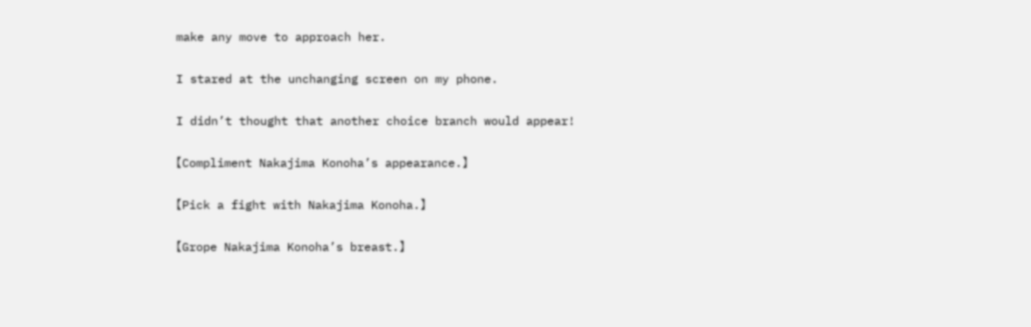make any move to approach her.

I stared at the unchanging screen on my phone.

I didn’t thought that another choice branch would appear!

【Compliment Nakajima Konoha’s appearance.】

【Pick a fight with Nakajima Konoha.】

【Grope Nakajima Konoha’s breast.】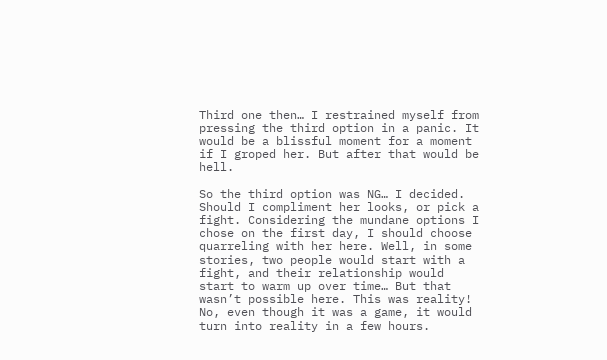Third one then… I restrained myself from pressing the third option in a panic. It would be a blissful moment for a moment if I groped her. But after that would be hell.

So the third option was NG… I decided.
Should I compliment her looks, or pick a fight. Considering the mundane options I chose on the first day, I should choose quarreling with her here. Well, in some stories, two people would start with a fight, and their relationship would start to warm up over time… But that wasn’t possible here. This was reality! No, even though it was a game, it would turn into reality in a few hours.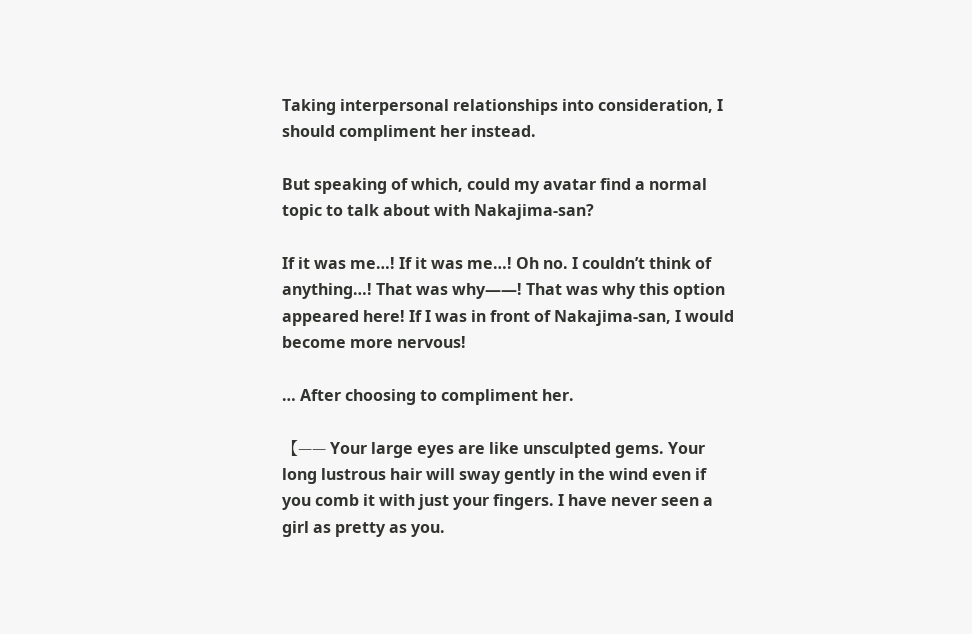Taking interpersonal relationships into consideration, I should compliment her instead.

But speaking of which, could my avatar find a normal topic to talk about with Nakajima-san?

If it was me…! If it was me…! Oh no. I couldn’t think of anything…! That was why——! That was why this option appeared here! If I was in front of Nakajima-san, I would become more nervous!

… After choosing to compliment her.

【—— Your large eyes are like unsculpted gems. Your long lustrous hair will sway gently in the wind even if you comb it with just your fingers. I have never seen a girl as pretty as you.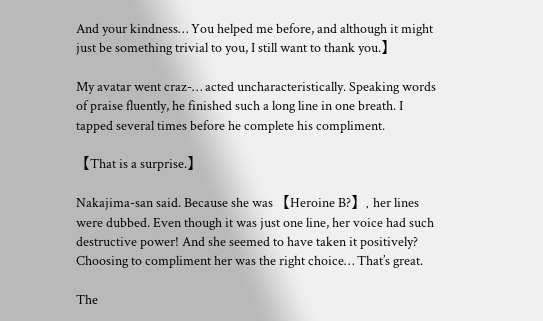And your kindness… You helped me before, and although it might just be something trivial to you, I still want to thank you.】

My avatar went craz-… acted uncharacteristically. Speaking words of praise fluently, he finished such a long line in one breath. I tapped several times before he complete his compliment.

【That is a surprise.】

Nakajima-san said. Because she was 【Heroine B?】, her lines were dubbed. Even though it was just one line, her voice had such destructive power! And she seemed to have taken it positively? Choosing to compliment her was the right choice… That’s great.

The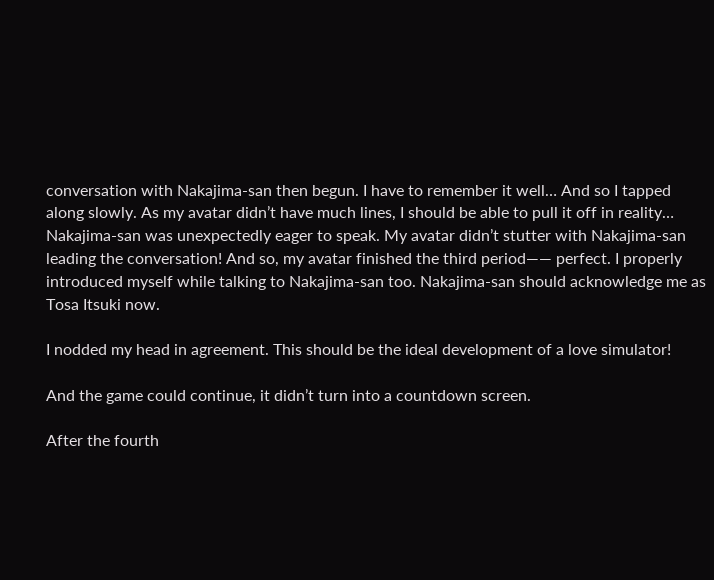conversation with Nakajima-san then begun. I have to remember it well… And so I tapped along slowly. As my avatar didn’t have much lines, I should be able to pull it off in reality… Nakajima-san was unexpectedly eager to speak. My avatar didn’t stutter with Nakajima-san leading the conversation! And so, my avatar finished the third period—— perfect. I properly introduced myself while talking to Nakajima-san too. Nakajima-san should acknowledge me as Tosa Itsuki now.

I nodded my head in agreement. This should be the ideal development of a love simulator!

And the game could continue, it didn’t turn into a countdown screen.

After the fourth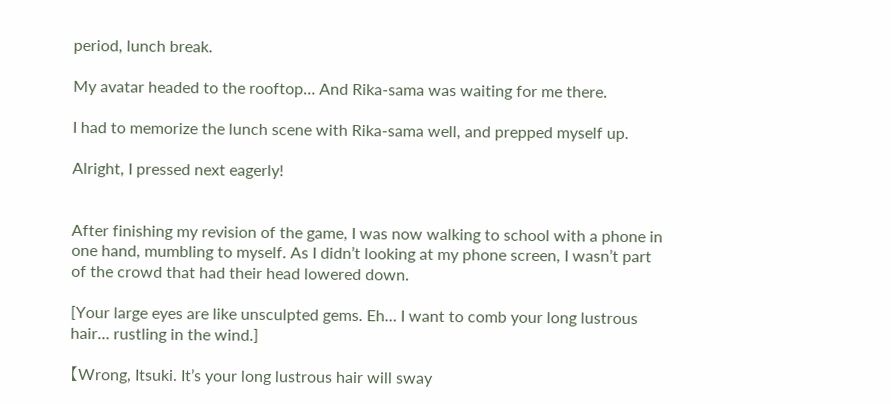period, lunch break.

My avatar headed to the rooftop… And Rika-sama was waiting for me there.

I had to memorize the lunch scene with Rika-sama well, and prepped myself up.

Alright, I pressed next eagerly!


After finishing my revision of the game, I was now walking to school with a phone in one hand, mumbling to myself. As I didn’t looking at my phone screen, I wasn’t part of the crowd that had their head lowered down.

[Your large eyes are like unsculpted gems. Eh… I want to comb your long lustrous hair… rustling in the wind.]

【Wrong, Itsuki. It’s your long lustrous hair will sway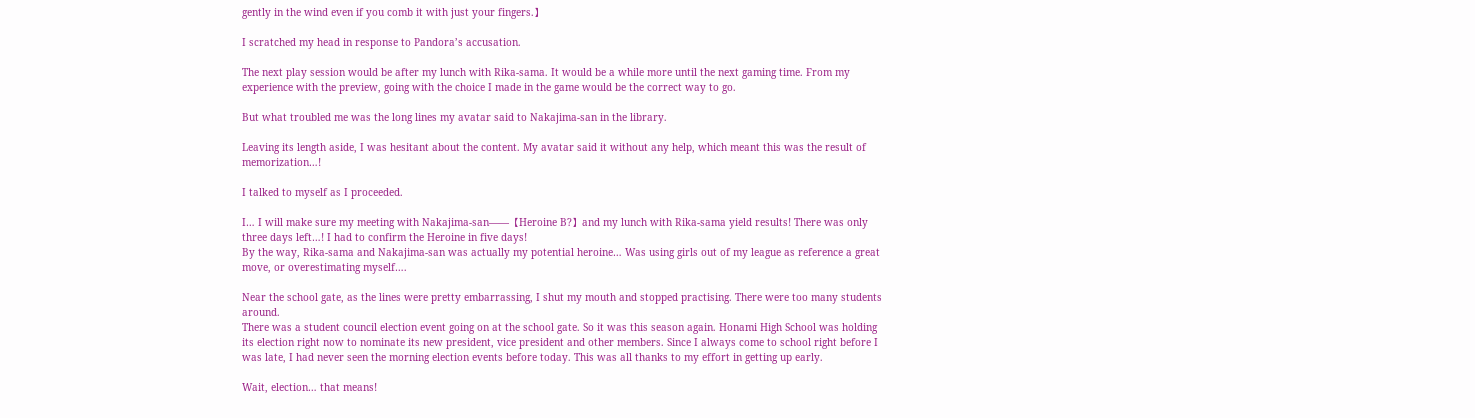gently in the wind even if you comb it with just your fingers.】

I scratched my head in response to Pandora’s accusation.

The next play session would be after my lunch with Rika-sama. It would be a while more until the next gaming time. From my experience with the preview, going with the choice I made in the game would be the correct way to go.

But what troubled me was the long lines my avatar said to Nakajima-san in the library.

Leaving its length aside, I was hesitant about the content. My avatar said it without any help, which meant this was the result of memorization…!

I talked to myself as I proceeded.

I… I will make sure my meeting with Nakajima-san——【Heroine B?】and my lunch with Rika-sama yield results! There was only three days left…! I had to confirm the Heroine in five days!
By the way, Rika-sama and Nakajima-san was actually my potential heroine… Was using girls out of my league as reference a great move, or overestimating myself….

Near the school gate, as the lines were pretty embarrassing, I shut my mouth and stopped practising. There were too many students around.
There was a student council election event going on at the school gate. So it was this season again. Honami High School was holding its election right now to nominate its new president, vice president and other members. Since I always come to school right before I was late, I had never seen the morning election events before today. This was all thanks to my effort in getting up early.

Wait, election… that means!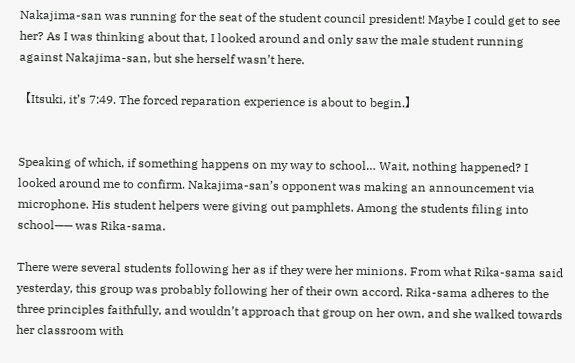Nakajima-san was running for the seat of the student council president! Maybe I could get to see her? As I was thinking about that, I looked around and only saw the male student running against Nakajima-san, but she herself wasn’t here.

【Itsuki, it’s 7:49. The forced reparation experience is about to begin.】


Speaking of which, if something happens on my way to school… Wait, nothing happened? I looked around me to confirm. Nakajima-san’s opponent was making an announcement via microphone. His student helpers were giving out pamphlets. Among the students filing into school—— was Rika-sama.

There were several students following her as if they were her minions. From what Rika-sama said yesterday, this group was probably following her of their own accord. Rika-sama adheres to the three principles faithfully, and wouldn’t approach that group on her own, and she walked towards her classroom with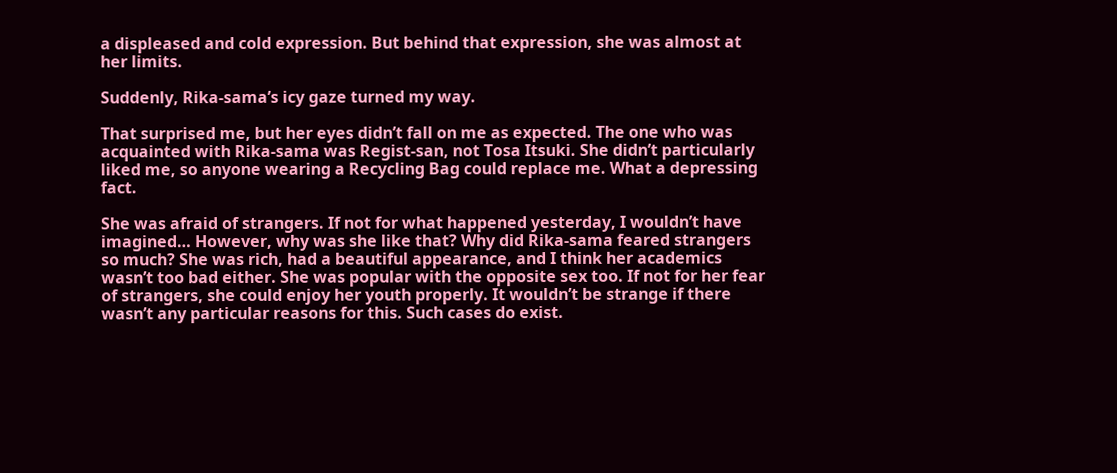a displeased and cold expression. But behind that expression, she was almost at her limits.

Suddenly, Rika-sama’s icy gaze turned my way.

That surprised me, but her eyes didn’t fall on me as expected. The one who was acquainted with Rika-sama was Regist-san, not Tosa Itsuki. She didn’t particularly liked me, so anyone wearing a Recycling Bag could replace me. What a depressing fact.

She was afraid of strangers. If not for what happened yesterday, I wouldn’t have imagined… However, why was she like that? Why did Rika-sama feared strangers so much? She was rich, had a beautiful appearance, and I think her academics wasn’t too bad either. She was popular with the opposite sex too. If not for her fear of strangers, she could enjoy her youth properly. It wouldn’t be strange if there wasn’t any particular reasons for this. Such cases do exist.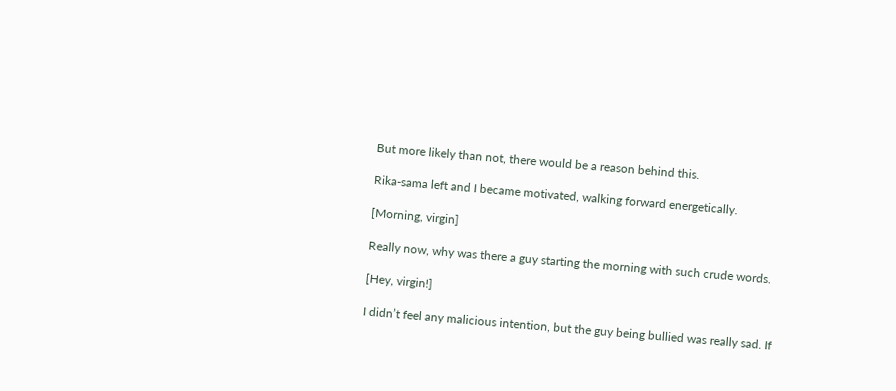But more likely than not, there would be a reason behind this.

Rika-sama left and I became motivated, walking forward energetically.

[Morning, virgin]

Really now, why was there a guy starting the morning with such crude words.

[Hey, virgin!]

I didn’t feel any malicious intention, but the guy being bullied was really sad. If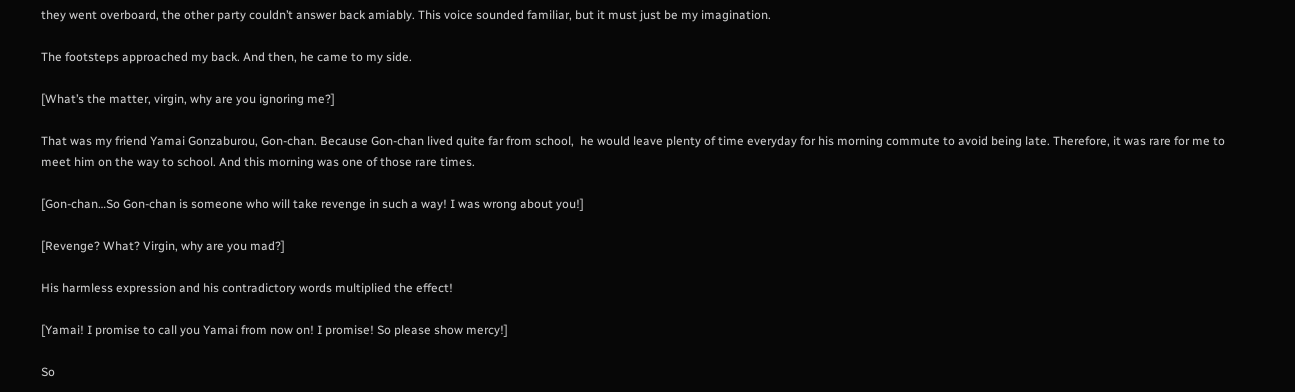they went overboard, the other party couldn’t answer back amiably. This voice sounded familiar, but it must just be my imagination.

The footsteps approached my back. And then, he came to my side.

[What’s the matter, virgin, why are you ignoring me?]

That was my friend Yamai Gonzaburou, Gon-chan. Because Gon-chan lived quite far from school,  he would leave plenty of time everyday for his morning commute to avoid being late. Therefore, it was rare for me to meet him on the way to school. And this morning was one of those rare times.

[Gon-chan…So Gon-chan is someone who will take revenge in such a way! I was wrong about you!]

[Revenge? What? Virgin, why are you mad?]

His harmless expression and his contradictory words multiplied the effect!

[Yamai! I promise to call you Yamai from now on! I promise! So please show mercy!]

So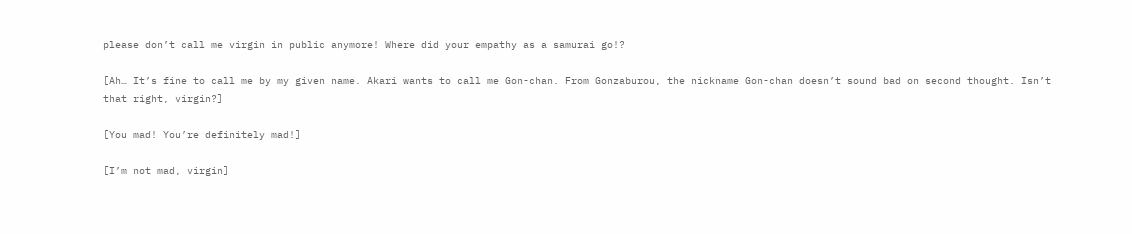please don’t call me virgin in public anymore! Where did your empathy as a samurai go!?

[Ah… It’s fine to call me by my given name. Akari wants to call me Gon-chan. From Gonzaburou, the nickname Gon-chan doesn’t sound bad on second thought. Isn’t that right, virgin?]

[You mad! You’re definitely mad!]

[I’m not mad, virgin]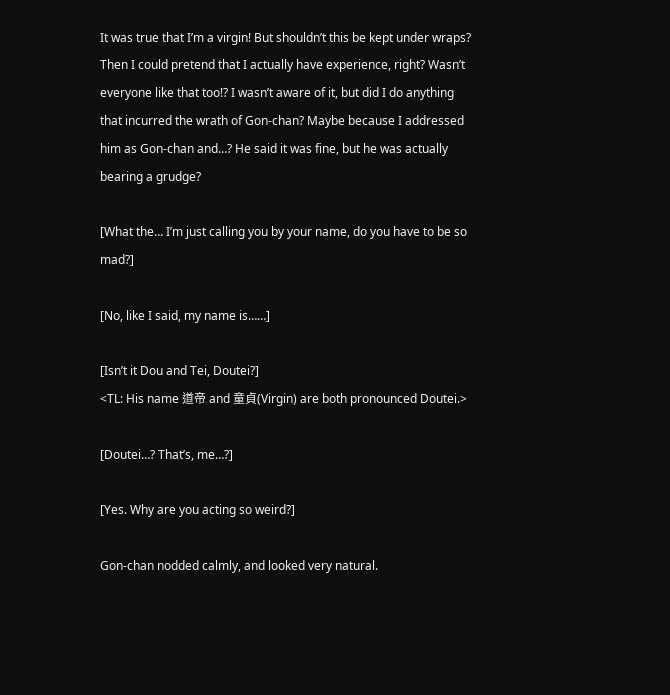It was true that I’m a virgin! But shouldn’t this be kept under wraps? Then I could pretend that I actually have experience, right? Wasn’t everyone like that too!? I wasn’t aware of it, but did I do anything that incurred the wrath of Gon-chan? Maybe because I addressed him as Gon-chan and…? He said it was fine, but he was actually bearing a grudge?

[What the… I’m just calling you by your name, do you have to be so mad?]

[No, like I said, my name is……]

[Isn’t it Dou and Tei, Doutei?]
<TL: His name 道帝 and 童貞(Virgin) are both pronounced Doutei.>

[Doutei…? That’s, me…?]

[Yes. Why are you acting so weird?]

Gon-chan nodded calmly, and looked very natural.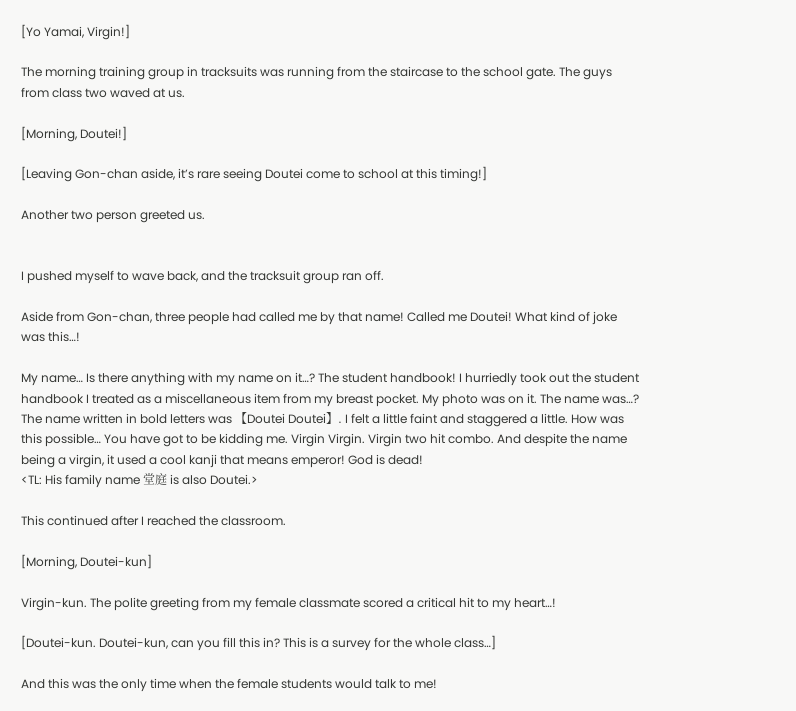[Yo Yamai, Virgin!]

The morning training group in tracksuits was running from the staircase to the school gate. The guys from class two waved at us.

[Morning, Doutei!]

[Leaving Gon-chan aside, it’s rare seeing Doutei come to school at this timing!]

Another two person greeted us.


I pushed myself to wave back, and the tracksuit group ran off.

Aside from Gon-chan, three people had called me by that name! Called me Doutei! What kind of joke was this…!

My name… Is there anything with my name on it…? The student handbook! I hurriedly took out the student handbook I treated as a miscellaneous item from my breast pocket. My photo was on it. The name was…?
The name written in bold letters was 【Doutei Doutei】. I felt a little faint and staggered a little. How was this possible… You have got to be kidding me. Virgin Virgin. Virgin two hit combo. And despite the name being a virgin, it used a cool kanji that means emperor! God is dead!
<TL: His family name 堂庭 is also Doutei.>

This continued after I reached the classroom.

[Morning, Doutei-kun]

Virgin-kun. The polite greeting from my female classmate scored a critical hit to my heart…!

[Doutei-kun. Doutei-kun, can you fill this in? This is a survey for the whole class…]

And this was the only time when the female students would talk to me!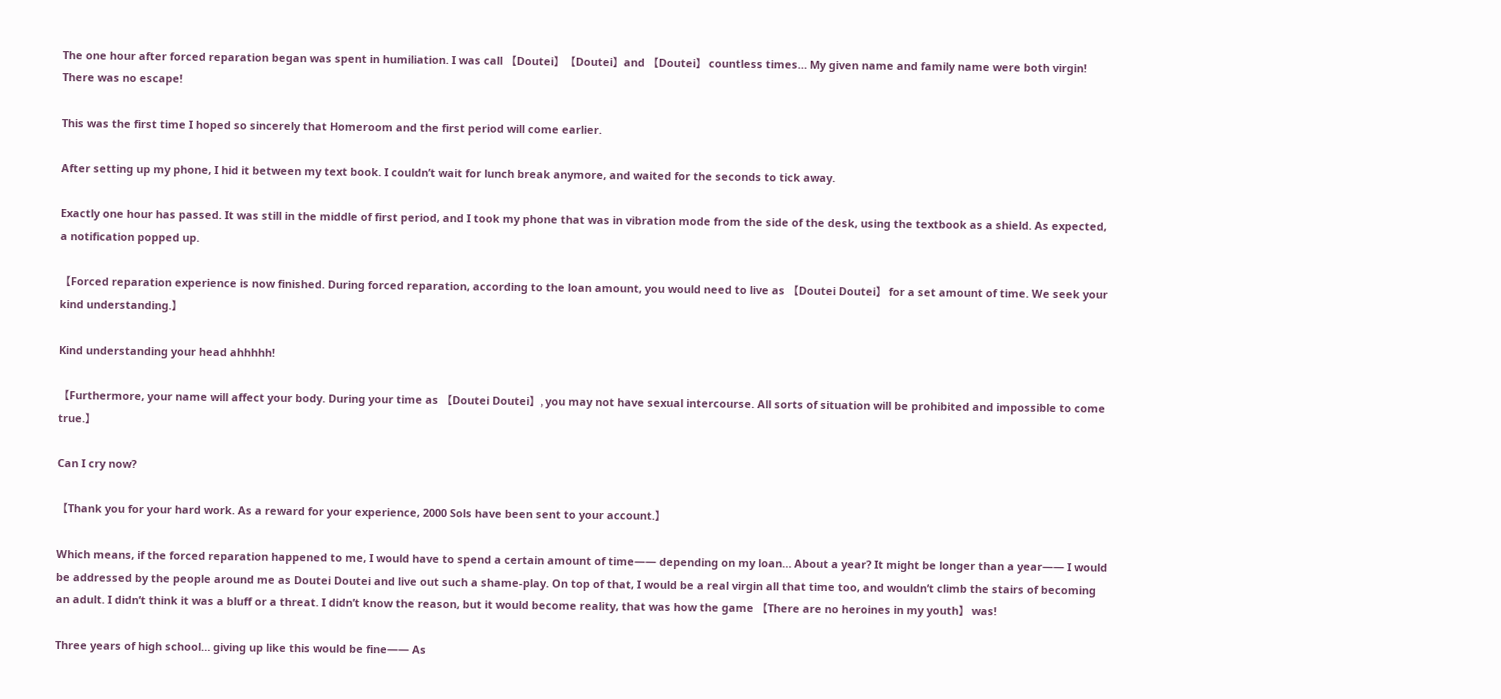The one hour after forced reparation began was spent in humiliation. I was call 【Doutei】【Doutei】and 【Doutei】 countless times… My given name and family name were both virgin! There was no escape!

This was the first time I hoped so sincerely that Homeroom and the first period will come earlier.

After setting up my phone, I hid it between my text book. I couldn’t wait for lunch break anymore, and waited for the seconds to tick away.

Exactly one hour has passed. It was still in the middle of first period, and I took my phone that was in vibration mode from the side of the desk, using the textbook as a shield. As expected, a notification popped up.

【Forced reparation experience is now finished. During forced reparation, according to the loan amount, you would need to live as 【Doutei Doutei】 for a set amount of time. We seek your kind understanding.】

Kind understanding your head ahhhhh!

【Furthermore, your name will affect your body. During your time as 【Doutei Doutei】, you may not have sexual intercourse. All sorts of situation will be prohibited and impossible to come true.】

Can I cry now?

【Thank you for your hard work. As a reward for your experience, 2000 Sols have been sent to your account.】

Which means, if the forced reparation happened to me, I would have to spend a certain amount of time—— depending on my loan… About a year? It might be longer than a year—— I would be addressed by the people around me as Doutei Doutei and live out such a shame-play. On top of that, I would be a real virgin all that time too, and wouldn’t climb the stairs of becoming an adult. I didn’t think it was a bluff or a threat. I didn’t know the reason, but it would become reality, that was how the game 【There are no heroines in my youth】 was!

Three years of high school… giving up like this would be fine—— As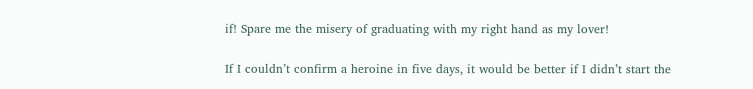if! Spare me the misery of graduating with my right hand as my lover!

If I couldn’t confirm a heroine in five days, it would be better if I didn’t start the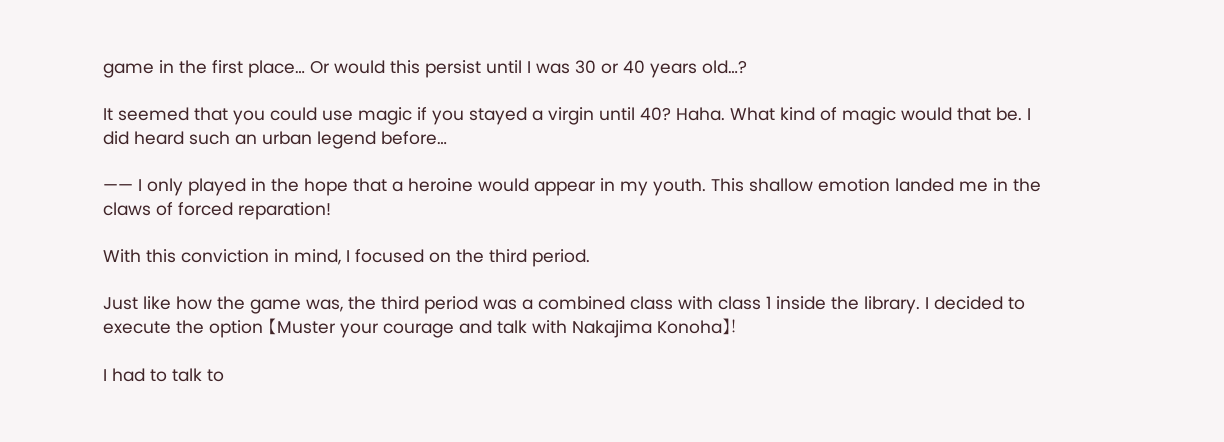game in the first place… Or would this persist until I was 30 or 40 years old…?

It seemed that you could use magic if you stayed a virgin until 40? Haha. What kind of magic would that be. I did heard such an urban legend before…

—— I only played in the hope that a heroine would appear in my youth. This shallow emotion landed me in the claws of forced reparation!

With this conviction in mind, I focused on the third period.

Just like how the game was, the third period was a combined class with class 1 inside the library. I decided to execute the option 【Muster your courage and talk with Nakajima Konoha】!

I had to talk to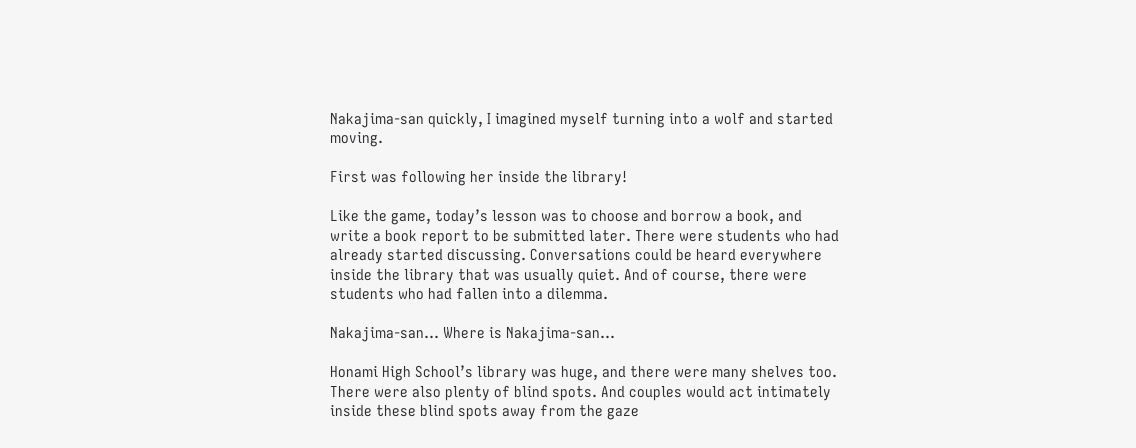Nakajima-san quickly, I imagined myself turning into a wolf and started moving.

First was following her inside the library!

Like the game, today’s lesson was to choose and borrow a book, and write a book report to be submitted later. There were students who had already started discussing. Conversations could be heard everywhere inside the library that was usually quiet. And of course, there were students who had fallen into a dilemma.

Nakajima-san… Where is Nakajima-san...

Honami High School’s library was huge, and there were many shelves too. There were also plenty of blind spots. And couples would act intimately inside these blind spots away from the gaze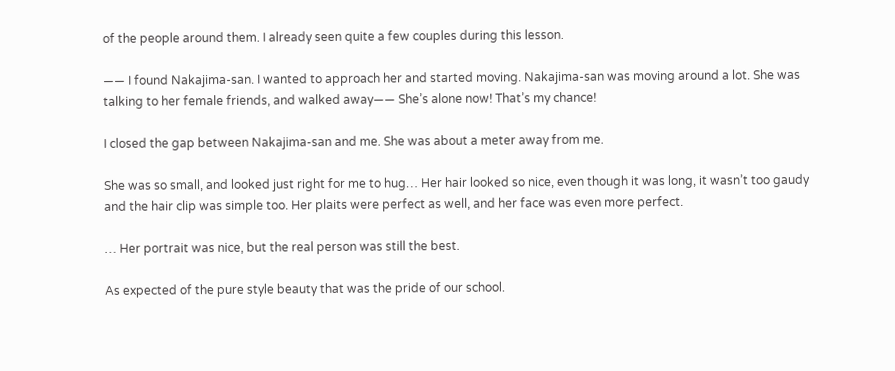of the people around them. I already seen quite a few couples during this lesson.

—— I found Nakajima-san. I wanted to approach her and started moving. Nakajima-san was moving around a lot. She was talking to her female friends, and walked away—— She’s alone now! That’s my chance!

I closed the gap between Nakajima-san and me. She was about a meter away from me.

She was so small, and looked just right for me to hug… Her hair looked so nice, even though it was long, it wasn’t too gaudy and the hair clip was simple too. Her plaits were perfect as well, and her face was even more perfect.

… Her portrait was nice, but the real person was still the best.

As expected of the pure style beauty that was the pride of our school.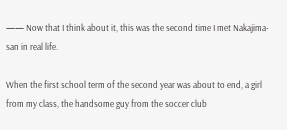—— Now that I think about it, this was the second time I met Nakajima-san in real life.

When the first school term of the second year was about to end, a girl from my class, the handsome guy from the soccer club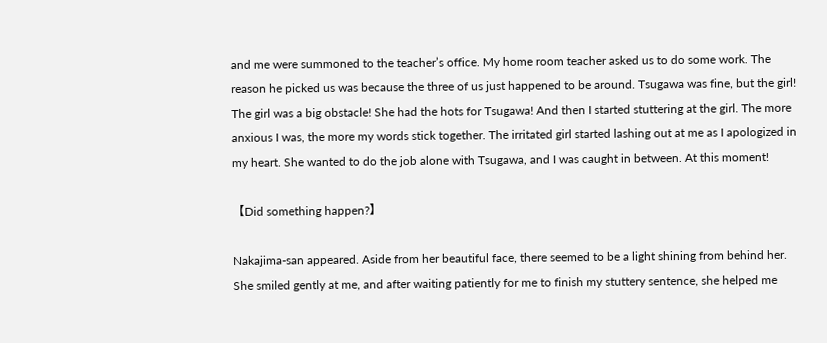and me were summoned to the teacher’s office. My home room teacher asked us to do some work. The reason he picked us was because the three of us just happened to be around. Tsugawa was fine, but the girl! The girl was a big obstacle! She had the hots for Tsugawa! And then I started stuttering at the girl. The more anxious I was, the more my words stick together. The irritated girl started lashing out at me as I apologized in my heart. She wanted to do the job alone with Tsugawa, and I was caught in between. At this moment!

【Did something happen?】

Nakajima-san appeared. Aside from her beautiful face, there seemed to be a light shining from behind her. She smiled gently at me, and after waiting patiently for me to finish my stuttery sentence, she helped me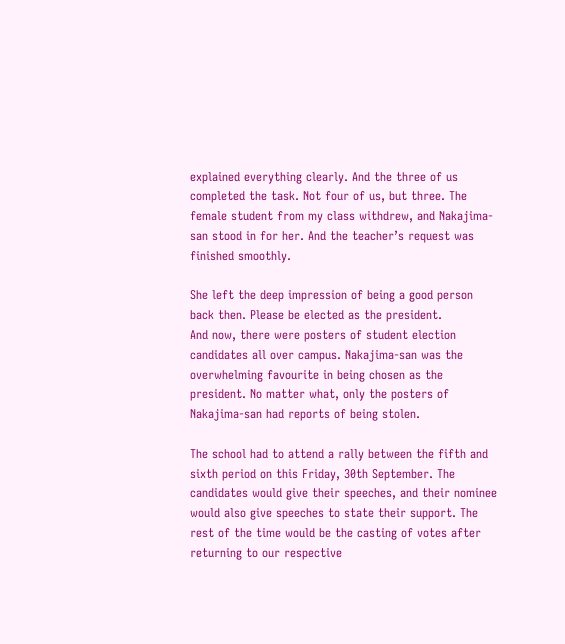explained everything clearly. And the three of us completed the task. Not four of us, but three. The female student from my class withdrew, and Nakajima-san stood in for her. And the teacher’s request was finished smoothly.

She left the deep impression of being a good person back then. Please be elected as the president.
And now, there were posters of student election candidates all over campus. Nakajima-san was the overwhelming favourite in being chosen as the president. No matter what, only the posters of Nakajima-san had reports of being stolen.

The school had to attend a rally between the fifth and sixth period on this Friday, 30th September. The candidates would give their speeches, and their nominee would also give speeches to state their support. The rest of the time would be the casting of votes after returning to our respective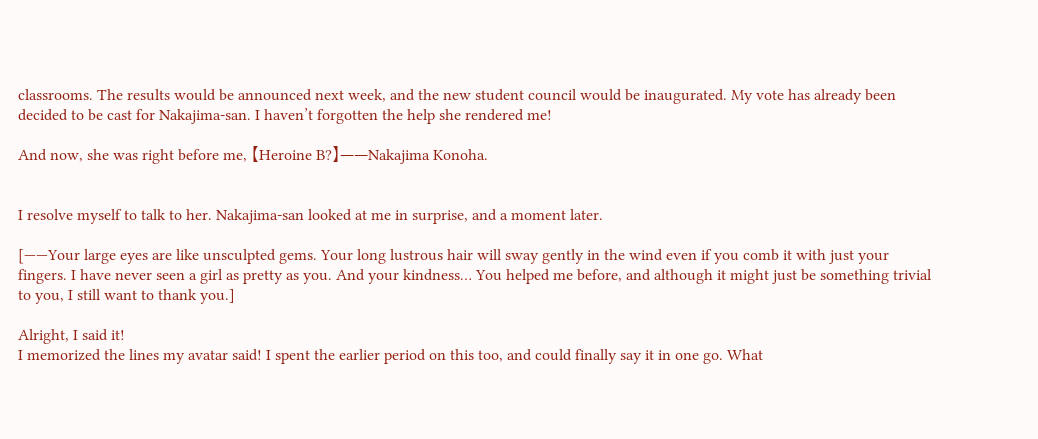classrooms. The results would be announced next week, and the new student council would be inaugurated. My vote has already been decided to be cast for Nakajima-san. I haven’t forgotten the help she rendered me!

And now, she was right before me, 【Heroine B?】——Nakajima Konoha.


I resolve myself to talk to her. Nakajima-san looked at me in surprise, and a moment later.

[——Your large eyes are like unsculpted gems. Your long lustrous hair will sway gently in the wind even if you comb it with just your fingers. I have never seen a girl as pretty as you. And your kindness… You helped me before, and although it might just be something trivial to you, I still want to thank you.]

Alright, I said it!
I memorized the lines my avatar said! I spent the earlier period on this too, and could finally say it in one go. What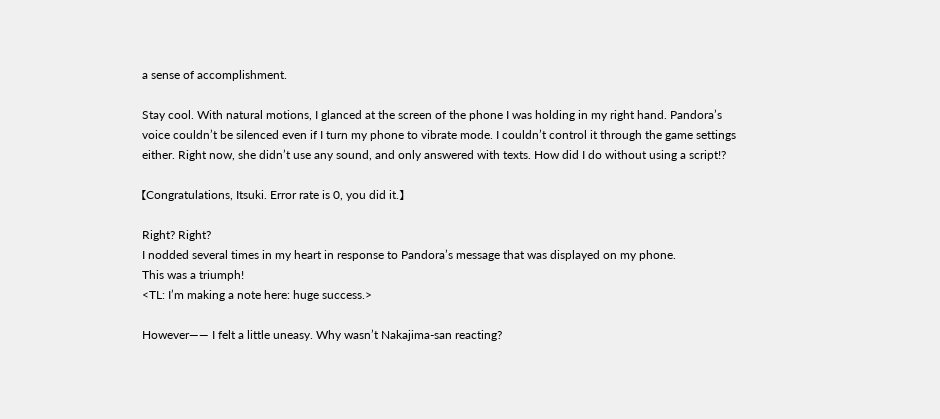a sense of accomplishment.

Stay cool. With natural motions, I glanced at the screen of the phone I was holding in my right hand. Pandora’s voice couldn’t be silenced even if I turn my phone to vibrate mode. I couldn’t control it through the game settings either. Right now, she didn’t use any sound, and only answered with texts. How did I do without using a script!?

【Congratulations, Itsuki. Error rate is 0, you did it.】

Right? Right?
I nodded several times in my heart in response to Pandora’s message that was displayed on my phone.
This was a triumph!
<TL: I’m making a note here: huge success.>

However—— I felt a little uneasy. Why wasn’t Nakajima-san reacting?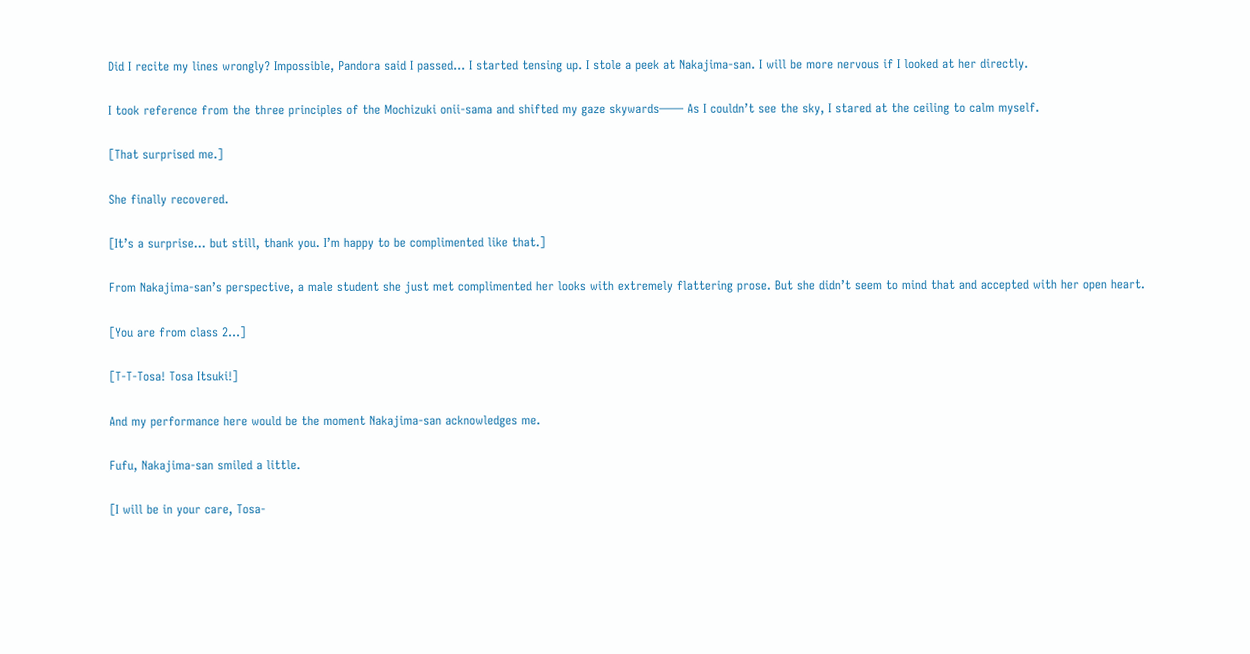Did I recite my lines wrongly? Impossible, Pandora said I passed… I started tensing up. I stole a peek at Nakajima-san. I will be more nervous if I looked at her directly.

I took reference from the three principles of the Mochizuki onii-sama and shifted my gaze skywards—— As I couldn’t see the sky, I stared at the ceiling to calm myself.

[That surprised me.]

She finally recovered.

[It’s a surprise… but still, thank you. I’m happy to be complimented like that.]

From Nakajima-san’s perspective, a male student she just met complimented her looks with extremely flattering prose. But she didn’t seem to mind that and accepted with her open heart.

[You are from class 2…]

[T-T-Tosa! Tosa Itsuki!]

And my performance here would be the moment Nakajima-san acknowledges me.

Fufu, Nakajima-san smiled a little.

[I will be in your care, Tosa-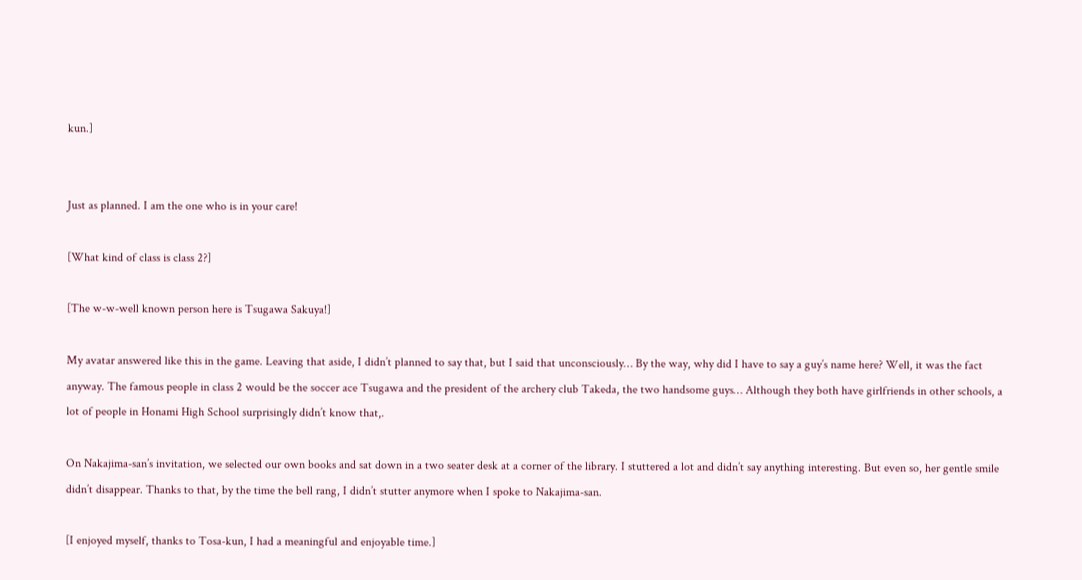kun.]


Just as planned. I am the one who is in your care!

[What kind of class is class 2?]

[The w-w-well known person here is Tsugawa Sakuya!]

My avatar answered like this in the game. Leaving that aside, I didn’t planned to say that, but I said that unconsciously… By the way, why did I have to say a guy’s name here? Well, it was the fact anyway. The famous people in class 2 would be the soccer ace Tsugawa and the president of the archery club Takeda, the two handsome guys… Although they both have girlfriends in other schools, a lot of people in Honami High School surprisingly didn’t know that,.

On Nakajima-san’s invitation, we selected our own books and sat down in a two seater desk at a corner of the library. I stuttered a lot and didn’t say anything interesting. But even so, her gentle smile didn’t disappear. Thanks to that, by the time the bell rang, I didn’t stutter anymore when I spoke to Nakajima-san.

[I enjoyed myself, thanks to Tosa-kun, I had a meaningful and enjoyable time.]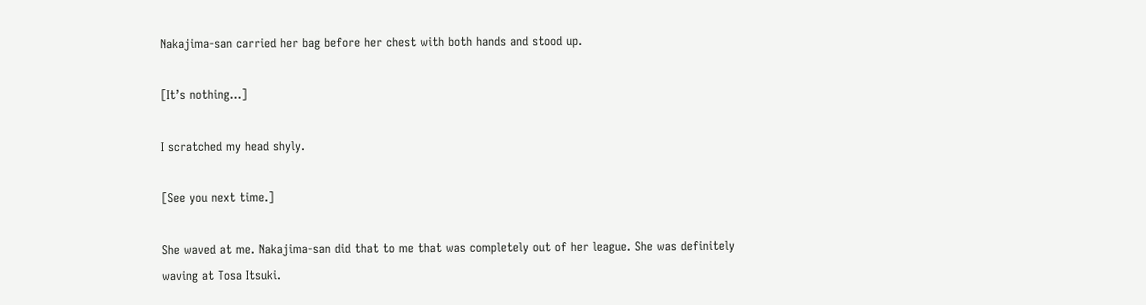Nakajima-san carried her bag before her chest with both hands and stood up.

[It’s nothing...]

I scratched my head shyly.

[See you next time.]

She waved at me. Nakajima-san did that to me that was completely out of her league. She was definitely waving at Tosa Itsuki.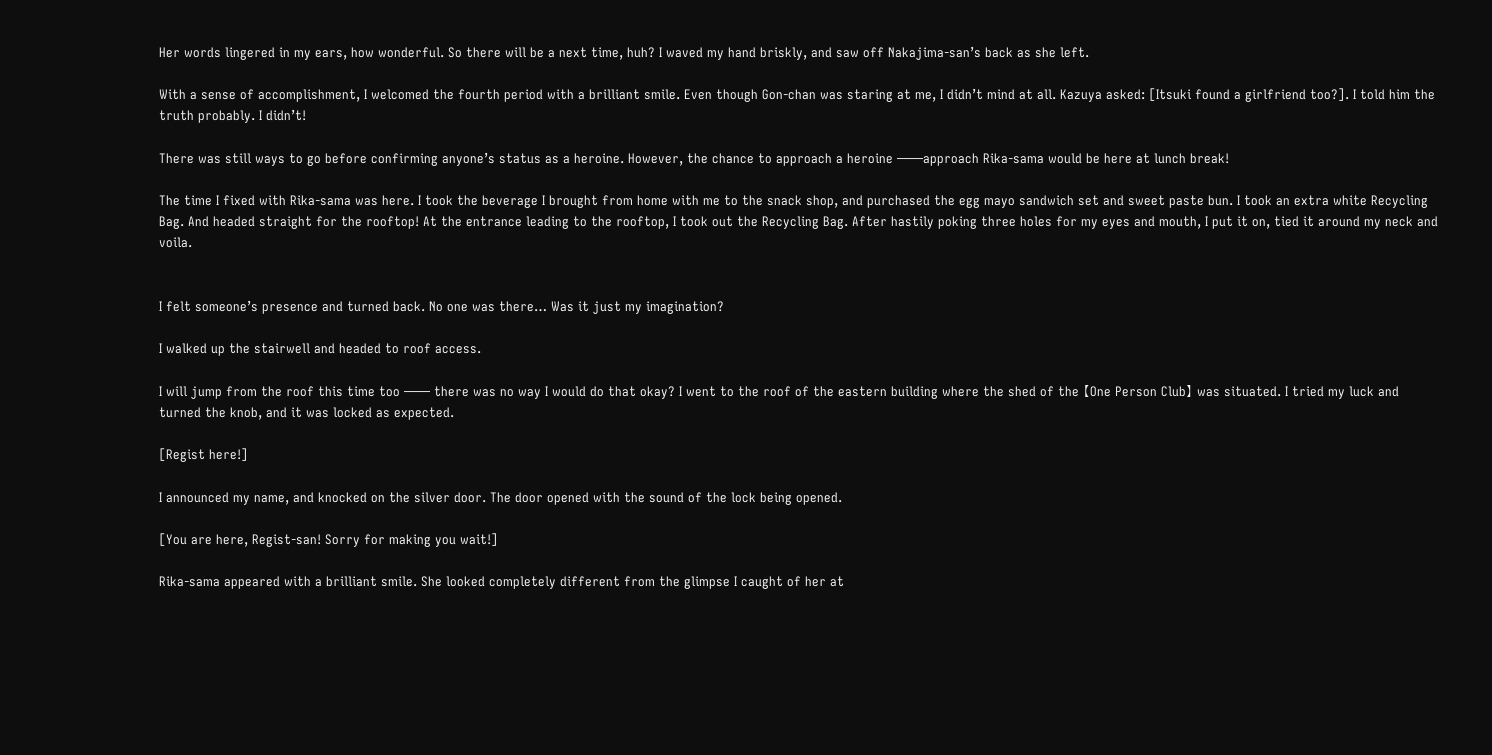Her words lingered in my ears, how wonderful. So there will be a next time, huh? I waved my hand briskly, and saw off Nakajima-san’s back as she left.

With a sense of accomplishment, I welcomed the fourth period with a brilliant smile. Even though Gon-chan was staring at me, I didn’t mind at all. Kazuya asked: [Itsuki found a girlfriend too?]. I told him the truth probably. I didn’t!

There was still ways to go before confirming anyone’s status as a heroine. However, the chance to approach a heroine ——approach Rika-sama would be here at lunch break!

The time I fixed with Rika-sama was here. I took the beverage I brought from home with me to the snack shop, and purchased the egg mayo sandwich set and sweet paste bun. I took an extra white Recycling Bag. And headed straight for the rooftop! At the entrance leading to the rooftop, I took out the Recycling Bag. After hastily poking three holes for my eyes and mouth, I put it on, tied it around my neck and voila.


I felt someone’s presence and turned back. No one was there… Was it just my imagination?

I walked up the stairwell and headed to roof access.

I will jump from the roof this time too —— there was no way I would do that okay? I went to the roof of the eastern building where the shed of the 【One Person Club】 was situated. I tried my luck and turned the knob, and it was locked as expected.

[Regist here!]

I announced my name, and knocked on the silver door. The door opened with the sound of the lock being opened.

[You are here, Regist-san! Sorry for making you wait!]

Rika-sama appeared with a brilliant smile. She looked completely different from the glimpse I caught of her at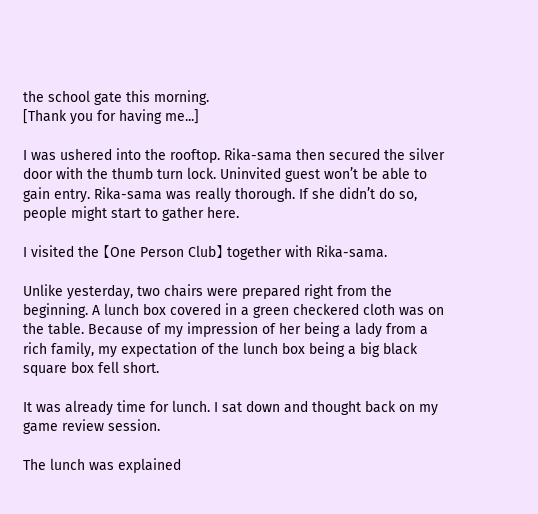the school gate this morning.
[Thank you for having me...]

I was ushered into the rooftop. Rika-sama then secured the silver door with the thumb turn lock. Uninvited guest won’t be able to gain entry. Rika-sama was really thorough. If she didn’t do so, people might start to gather here.

I visited the 【One Person Club】 together with Rika-sama.

Unlike yesterday, two chairs were prepared right from the beginning. A lunch box covered in a green checkered cloth was on the table. Because of my impression of her being a lady from a rich family, my expectation of the lunch box being a big black square box fell short.

It was already time for lunch. I sat down and thought back on my game review session.

The lunch was explained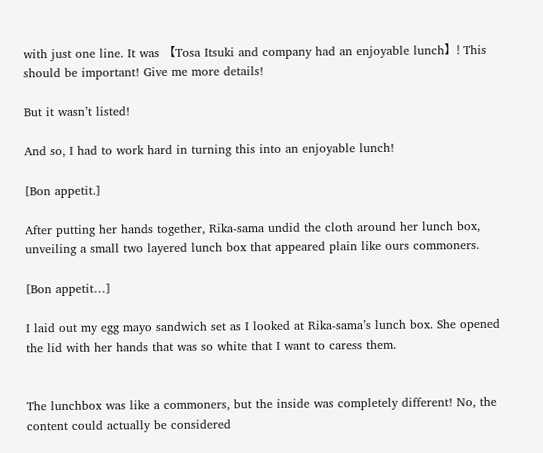with just one line. It was 【Tosa Itsuki and company had an enjoyable lunch】! This should be important! Give me more details!

But it wasn’t listed!

And so, I had to work hard in turning this into an enjoyable lunch!

[Bon appetit.]

After putting her hands together, Rika-sama undid the cloth around her lunch box, unveiling a small two layered lunch box that appeared plain like ours commoners.

[Bon appetit…]

I laid out my egg mayo sandwich set as I looked at Rika-sama’s lunch box. She opened the lid with her hands that was so white that I want to caress them.


The lunchbox was like a commoners, but the inside was completely different! No, the content could actually be considered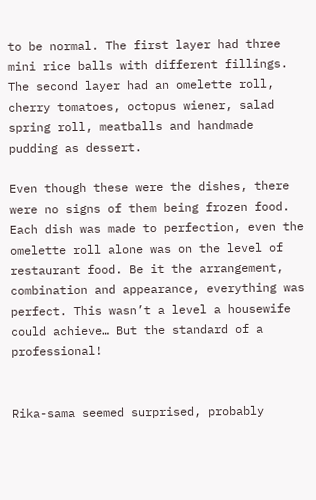to be normal. The first layer had three mini rice balls with different fillings. The second layer had an omelette roll, cherry tomatoes, octopus wiener, salad spring roll, meatballs and handmade pudding as dessert.

Even though these were the dishes, there were no signs of them being frozen food. Each dish was made to perfection, even the omelette roll alone was on the level of restaurant food. Be it the arrangement, combination and appearance, everything was perfect. This wasn’t a level a housewife could achieve… But the standard of a professional!


Rika-sama seemed surprised, probably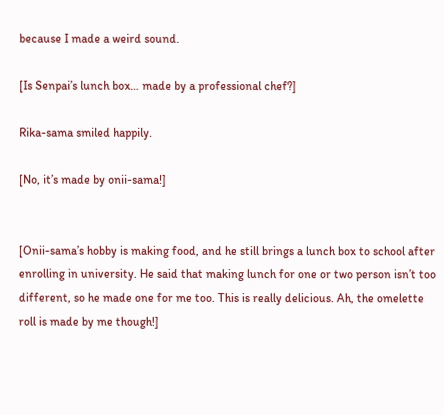because I made a weird sound.

[Is Senpai’s lunch box… made by a professional chef?]

Rika-sama smiled happily.

[No, it’s made by onii-sama!]


[Onii-sama’s hobby is making food, and he still brings a lunch box to school after enrolling in university. He said that making lunch for one or two person isn’t too different, so he made one for me too. This is really delicious. Ah, the omelette roll is made by me though!]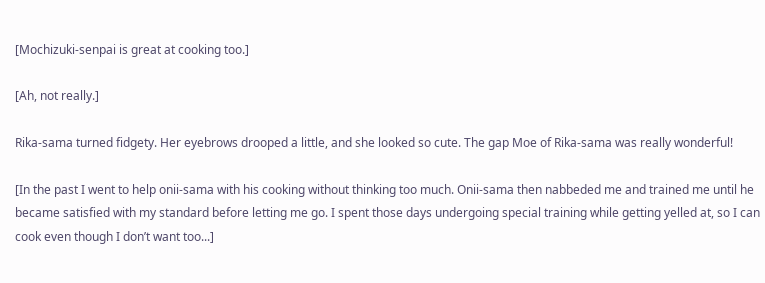[Mochizuki-senpai is great at cooking too.]

[Ah, not really.]

Rika-sama turned fidgety. Her eyebrows drooped a little, and she looked so cute. The gap Moe of Rika-sama was really wonderful!

[In the past I went to help onii-sama with his cooking without thinking too much. Onii-sama then nabbeded me and trained me until he became satisfied with my standard before letting me go. I spent those days undergoing special training while getting yelled at, so I can cook even though I don’t want too...]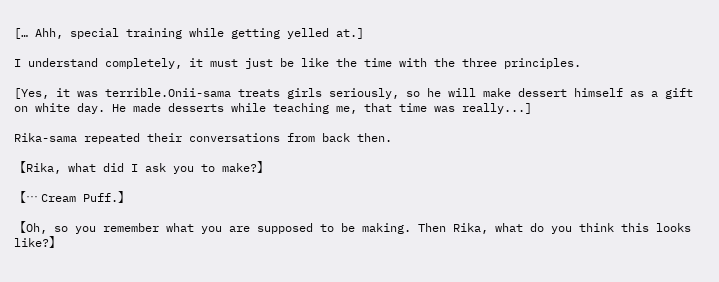[… Ahh, special training while getting yelled at.]

I understand completely, it must just be like the time with the three principles.

[Yes, it was terrible.Onii-sama treats girls seriously, so he will make dessert himself as a gift on white day. He made desserts while teaching me, that time was really...]

Rika-sama repeated their conversations from back then.

【Rika, what did I ask you to make?】

【… Cream Puff.】

【Oh, so you remember what you are supposed to be making. Then Rika, what do you think this looks like?】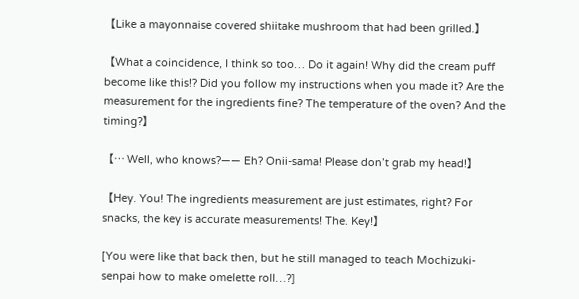【Like a mayonnaise covered shiitake mushroom that had been grilled.】

【What a coincidence, I think so too… Do it again! Why did the cream puff become like this!? Did you follow my instructions when you made it? Are the measurement for the ingredients fine? The temperature of the oven? And the timing?】

【… Well, who knows?—— Eh? Onii-sama! Please don’t grab my head!】

【Hey. You! The ingredients measurement are just estimates, right? For snacks, the key is accurate measurements! The. Key!】

[You were like that back then, but he still managed to teach Mochizuki-senpai how to make omelette roll…?]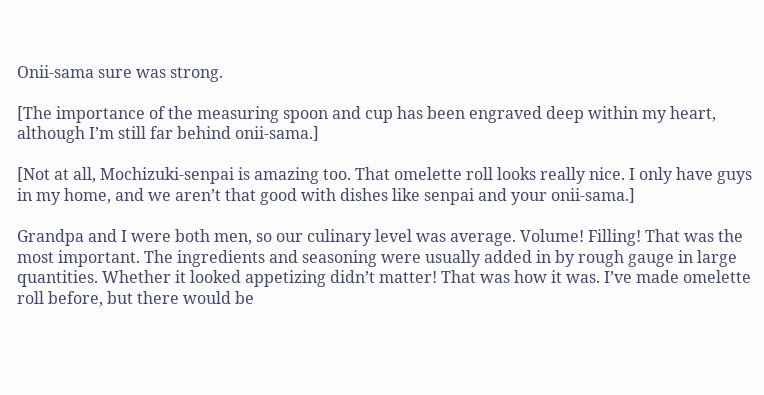Onii-sama sure was strong.

[The importance of the measuring spoon and cup has been engraved deep within my heart, although I’m still far behind onii-sama.]

[Not at all, Mochizuki-senpai is amazing too. That omelette roll looks really nice. I only have guys in my home, and we aren’t that good with dishes like senpai and your onii-sama.]

Grandpa and I were both men, so our culinary level was average. Volume! Filling! That was the most important. The ingredients and seasoning were usually added in by rough gauge in large quantities. Whether it looked appetizing didn’t matter! That was how it was. I’ve made omelette roll before, but there would be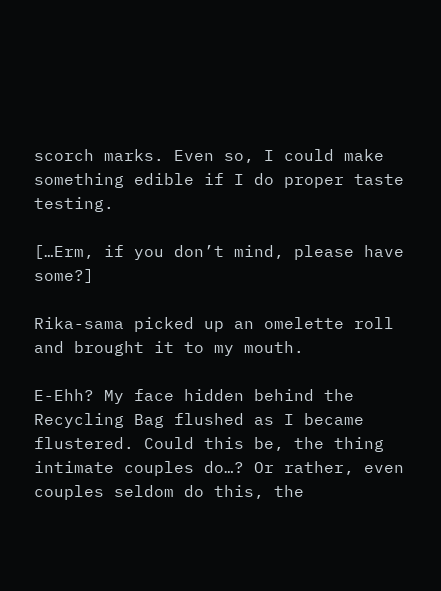scorch marks. Even so, I could make something edible if I do proper taste testing.

[…Erm, if you don’t mind, please have some?]

Rika-sama picked up an omelette roll and brought it to my mouth.

E-Ehh? My face hidden behind the Recycling Bag flushed as I became flustered. Could this be, the thing intimate couples do…? Or rather, even couples seldom do this, the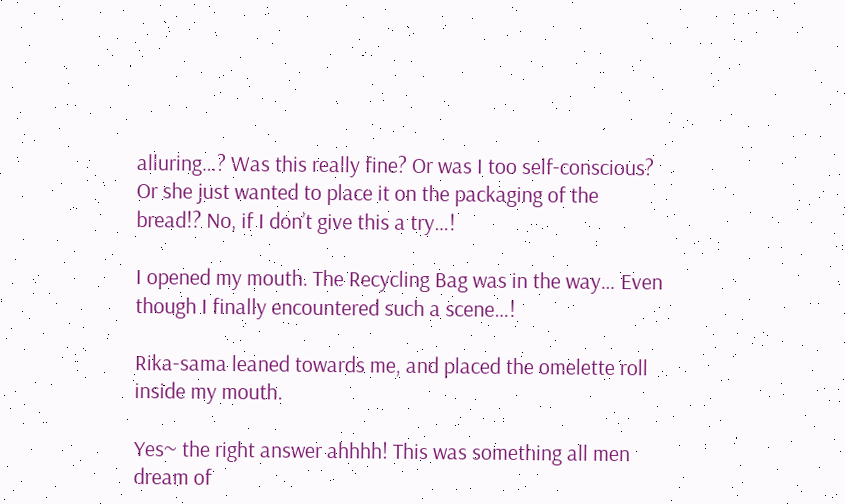alluring…? Was this really fine? Or was I too self-conscious? Or she just wanted to place it on the packaging of the bread!? No, if I don’t give this a try…!

I opened my mouth. The Recycling Bag was in the way… Even though I finally encountered such a scene…!

Rika-sama leaned towards me, and placed the omelette roll inside my mouth.

Yes~ the right answer ahhhh! This was something all men dream of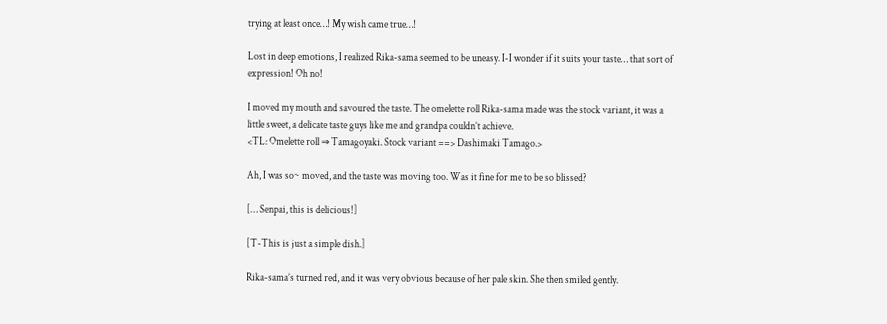trying at least once…! My wish came true…!

Lost in deep emotions, I realized Rika-sama seemed to be uneasy. I-I wonder if it suits your taste… that sort of expression! Oh no!

I moved my mouth and savoured the taste. The omelette roll Rika-sama made was the stock variant, it was a little sweet, a delicate taste guys like me and grandpa couldn’t achieve.
<TL: Omelette roll ⇒ Tamagoyaki. Stock variant ==> Dashimaki Tamago.>

Ah, I was so~ moved, and the taste was moving too. Was it fine for me to be so blissed?

[… Senpai, this is delicious!]

[T-This is just a simple dish.]

Rika-sama’s turned red, and it was very obvious because of her pale skin. She then smiled gently.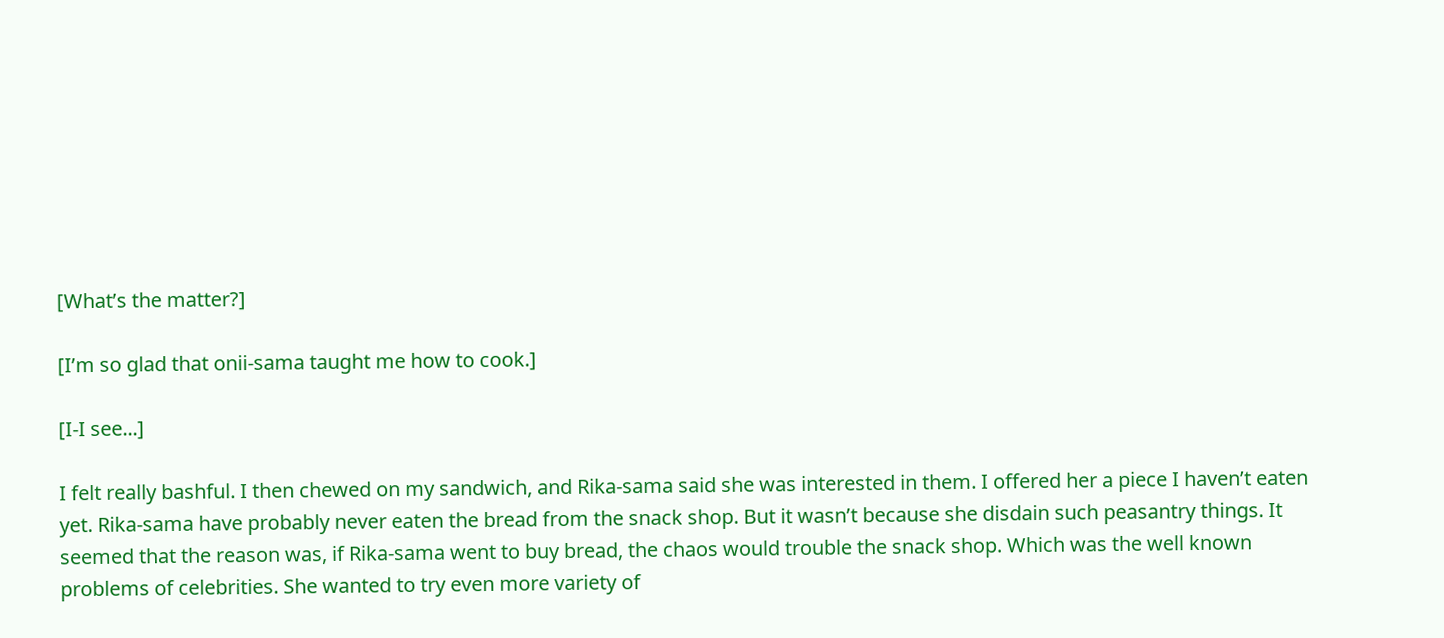[What’s the matter?]

[I’m so glad that onii-sama taught me how to cook.]

[I-I see...]

I felt really bashful. I then chewed on my sandwich, and Rika-sama said she was interested in them. I offered her a piece I haven’t eaten yet. Rika-sama have probably never eaten the bread from the snack shop. But it wasn’t because she disdain such peasantry things. It seemed that the reason was, if Rika-sama went to buy bread, the chaos would trouble the snack shop. Which was the well known problems of celebrities. She wanted to try even more variety of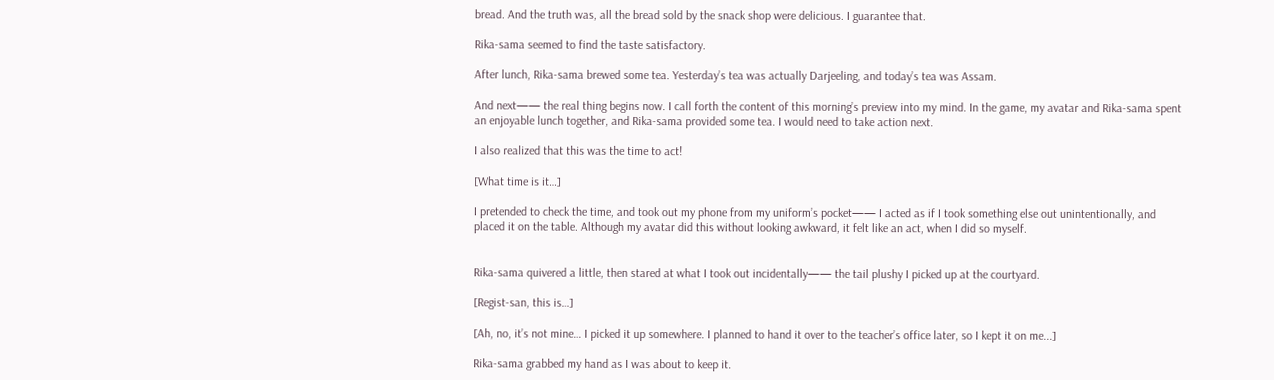bread. And the truth was, all the bread sold by the snack shop were delicious. I guarantee that.

Rika-sama seemed to find the taste satisfactory.

After lunch, Rika-sama brewed some tea. Yesterday’s tea was actually Darjeeling, and today’s tea was Assam.

And next—— the real thing begins now. I call forth the content of this morning’s preview into my mind. In the game, my avatar and Rika-sama spent an enjoyable lunch together, and Rika-sama provided some tea. I would need to take action next.

I also realized that this was the time to act!

[What time is it…]

I pretended to check the time, and took out my phone from my uniform’s pocket—— I acted as if I took something else out unintentionally, and placed it on the table. Although my avatar did this without looking awkward, it felt like an act, when I did so myself.


Rika-sama quivered a little, then stared at what I took out incidentally—— the tail plushy I picked up at the courtyard.

[Regist-san, this is…]

[Ah, no, it’s not mine… I picked it up somewhere. I planned to hand it over to the teacher’s office later, so I kept it on me...]

Rika-sama grabbed my hand as I was about to keep it.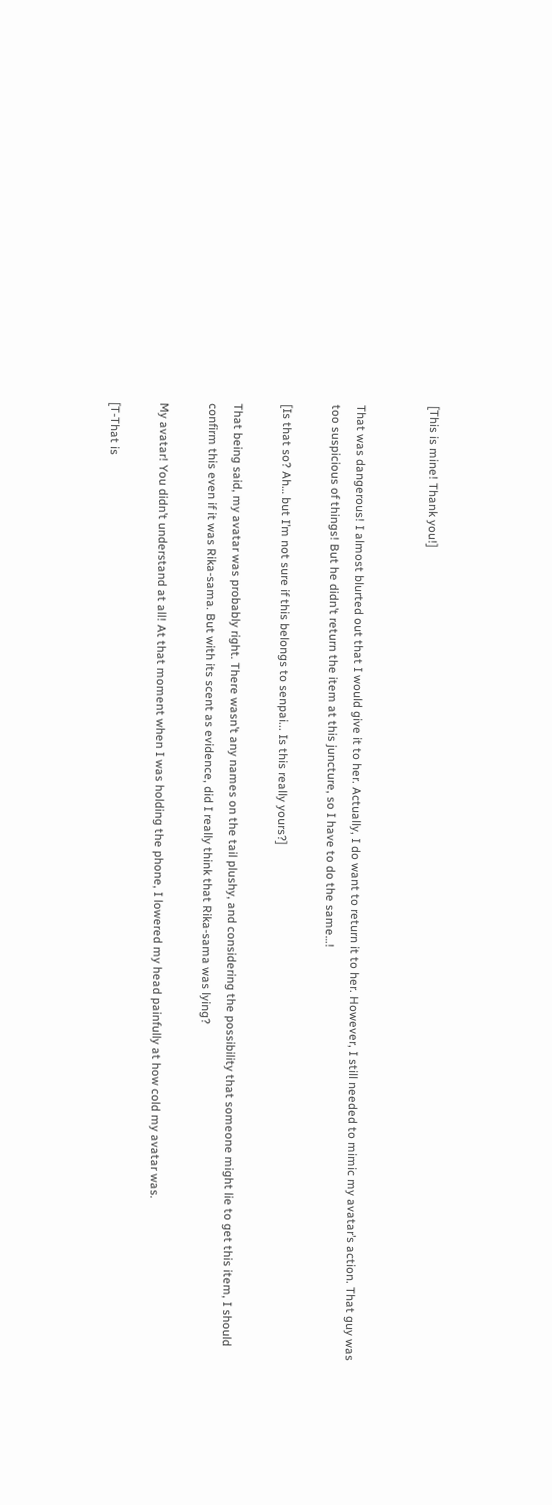[This is mine! Thank you!]


That was dangerous! I almost blurted out that I would give it to her. Actually, I do want to return it to her. However, I still needed to mimic my avatar’s action. That guy was too suspicious of things! But he didn’t return the item at this juncture, so I have to do the same…!

[Is that so? Ah… but I’m not sure if this belongs to senpai... Is this really yours?]

That being said, my avatar was probably right. There wasn’t any names on the tail plushy, and considering the possibility that someone might lie to get this item, I should confirm this even if it was Rika-sama. But with its scent as evidence, did I really think that Rika-sama was lying?

My avatar! You didn’t understand at all! At that moment when I was holding the phone, I lowered my head painfully at how cold my avatar was.

[T-That is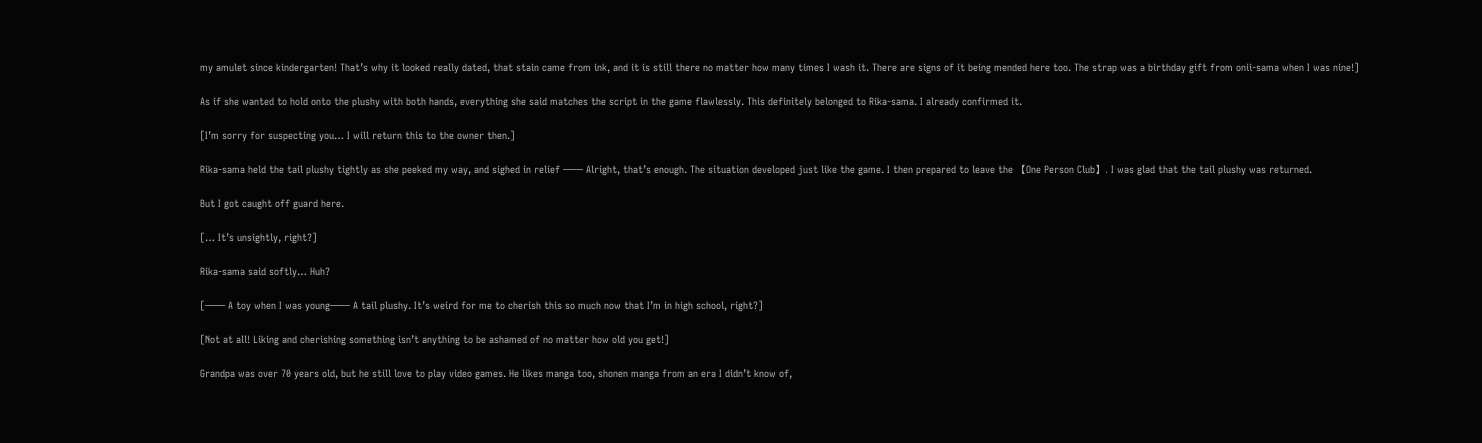my amulet since kindergarten! That’s why it looked really dated, that stain came from ink, and it is still there no matter how many times I wash it. There are signs of it being mended here too. The strap was a birthday gift from onii-sama when I was nine!]

As if she wanted to hold onto the plushy with both hands, everything she said matches the script in the game flawlessly. This definitely belonged to Rika-sama. I already confirmed it.

[I’m sorry for suspecting you… I will return this to the owner then.]

Rika-sama held the tail plushy tightly as she peeked my way, and sighed in relief —— Alright, that’s enough. The situation developed just like the game. I then prepared to leave the 【One Person Club】. I was glad that the tail plushy was returned.

But I got caught off guard here.

[… It’s unsightly, right?]

Rika-sama said softly… Huh?

[—— A toy when I was young—— A tail plushy. It’s weird for me to cherish this so much now that I’m in high school, right?]

[Not at all! Liking and cherishing something isn’t anything to be ashamed of no matter how old you get!]

Grandpa was over 70 years old, but he still love to play video games. He likes manga too, shonen manga from an era I didn’t know of,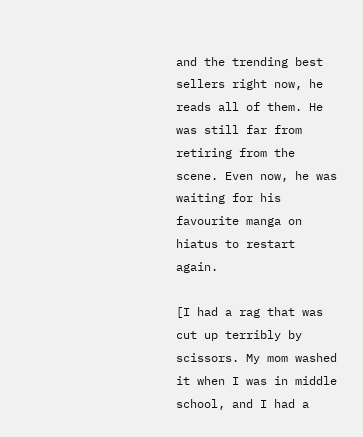and the trending best sellers right now, he reads all of them. He was still far from retiring from the scene. Even now, he was waiting for his favourite manga on hiatus to restart again.

[I had a rag that was cut up terribly by scissors. My mom washed it when I was in middle school, and I had a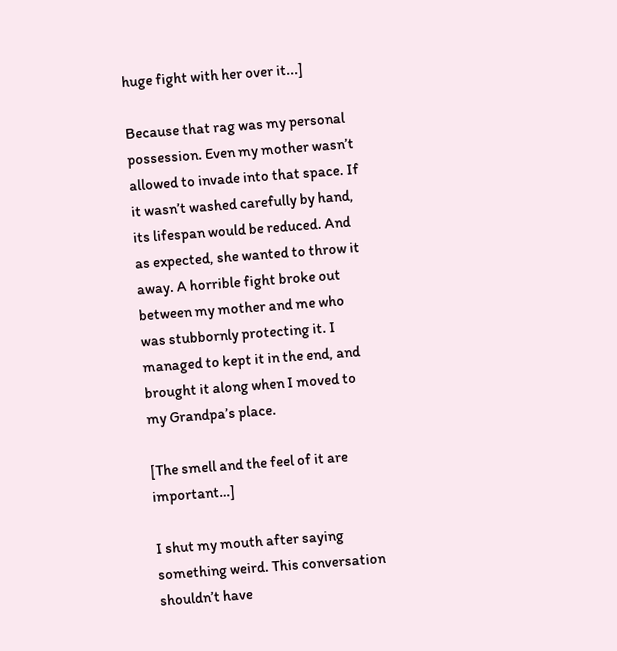huge fight with her over it...]

Because that rag was my personal possession. Even my mother wasn’t allowed to invade into that space. If it wasn’t washed carefully by hand, its lifespan would be reduced. And as expected, she wanted to throw it away. A horrible fight broke out between my mother and me who was stubbornly protecting it. I managed to kept it in the end, and brought it along when I moved to my Grandpa’s place.

[The smell and the feel of it are important…]

I shut my mouth after saying something weird. This conversation shouldn’t have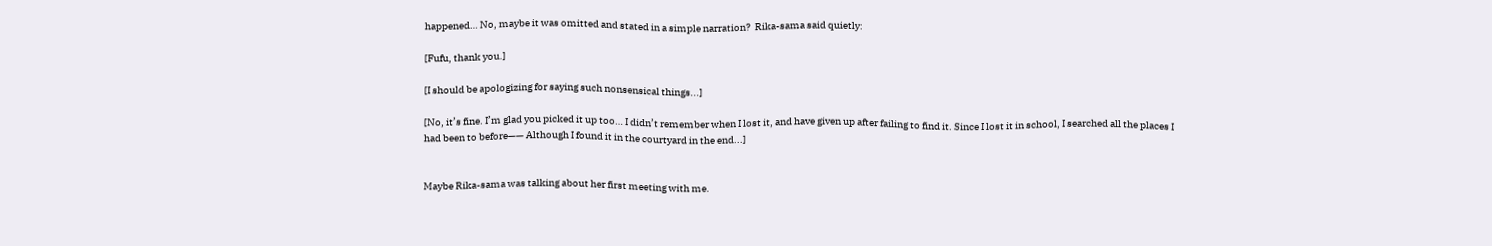happened… No, maybe it was omitted and stated in a simple narration?  Rika-sama said quietly:

[Fufu, thank you.]

[I should be apologizing for saying such nonsensical things...]

[No, it’s fine. I’m glad you picked it up too… I didn’t remember when I lost it, and have given up after failing to find it. Since I lost it in school, I searched all the places I had been to before—— Although I found it in the courtyard in the end...]


Maybe Rika-sama was talking about her first meeting with me.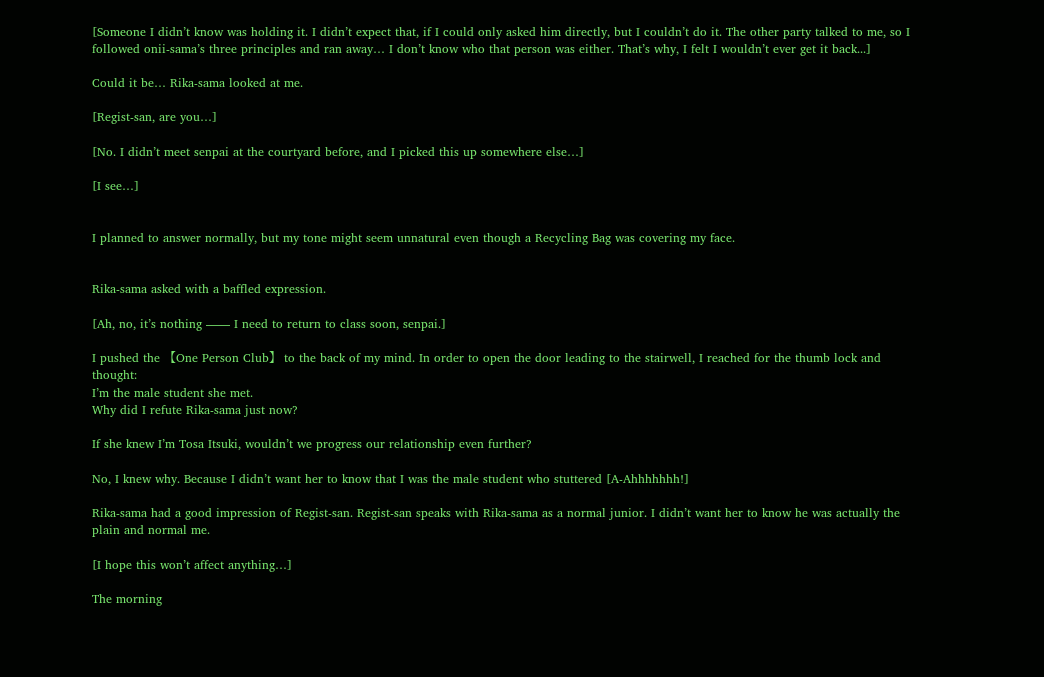[Someone I didn’t know was holding it. I didn’t expect that, if I could only asked him directly, but I couldn’t do it. The other party talked to me, so I followed onii-sama’s three principles and ran away… I don’t know who that person was either. That’s why, I felt I wouldn’t ever get it back...]

Could it be… Rika-sama looked at me.

[Regist-san, are you…]

[No. I didn’t meet senpai at the courtyard before, and I picked this up somewhere else…]

[I see…]


I planned to answer normally, but my tone might seem unnatural even though a Recycling Bag was covering my face.


Rika-sama asked with a baffled expression.

[Ah, no, it’s nothing —— I need to return to class soon, senpai.]

I pushed the 【One Person Club】 to the back of my mind. In order to open the door leading to the stairwell, I reached for the thumb lock and thought:
I’m the male student she met.
Why did I refute Rika-sama just now?

If she knew I’m Tosa Itsuki, wouldn’t we progress our relationship even further?

No, I knew why. Because I didn’t want her to know that I was the male student who stuttered [A-Ahhhhhhh!]

Rika-sama had a good impression of Regist-san. Regist-san speaks with Rika-sama as a normal junior. I didn’t want her to know he was actually the plain and normal me.

[I hope this won’t affect anything…]

The morning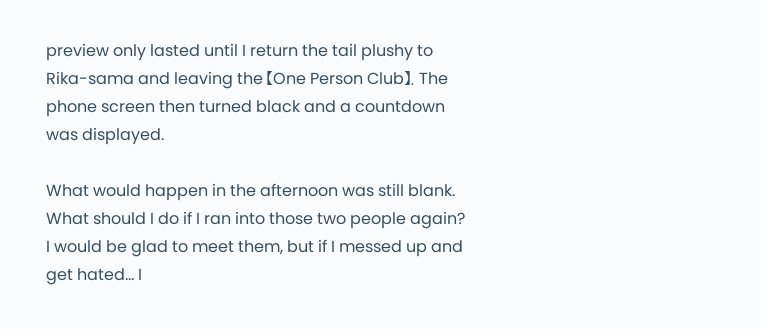preview only lasted until I return the tail plushy to Rika-sama and leaving the 【One Person Club】. The phone screen then turned black and a countdown was displayed.

What would happen in the afternoon was still blank. What should I do if I ran into those two people again? I would be glad to meet them, but if I messed up and get hated… I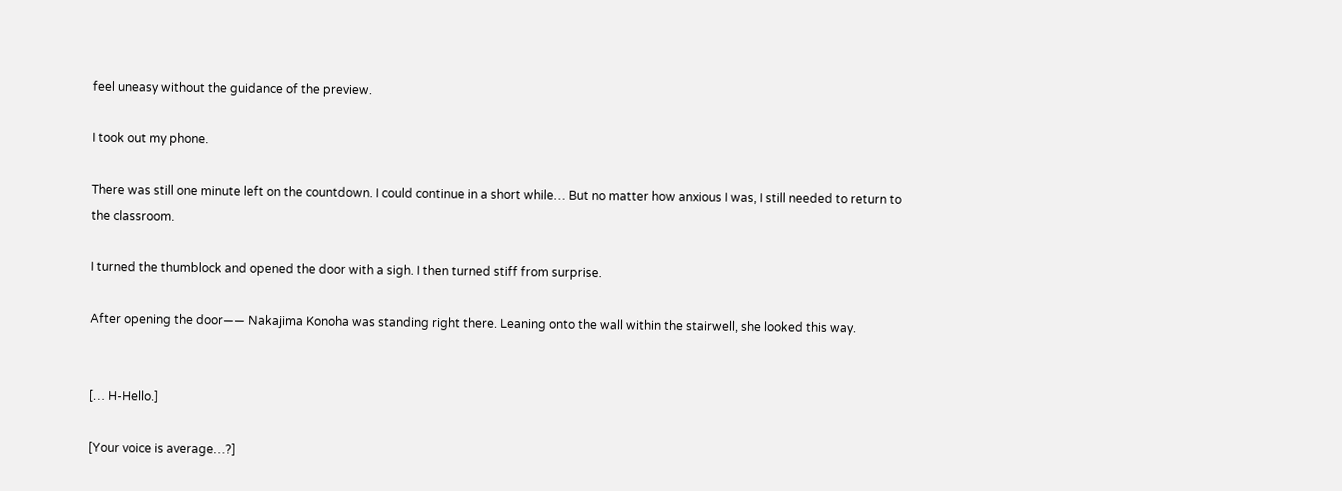feel uneasy without the guidance of the preview.

I took out my phone.

There was still one minute left on the countdown. I could continue in a short while… But no matter how anxious I was, I still needed to return to the classroom.

I turned the thumblock and opened the door with a sigh. I then turned stiff from surprise.

After opening the door—— Nakajima Konoha was standing right there. Leaning onto the wall within the stairwell, she looked this way.


[… H-Hello.]

[Your voice is average…?]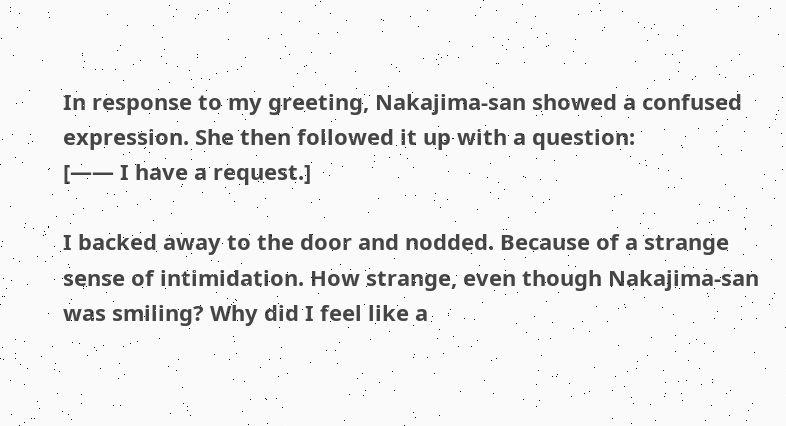In response to my greeting, Nakajima-san showed a confused expression. She then followed it up with a question:
[—— I have a request.]

I backed away to the door and nodded. Because of a strange sense of intimidation. How strange, even though Nakajima-san was smiling? Why did I feel like a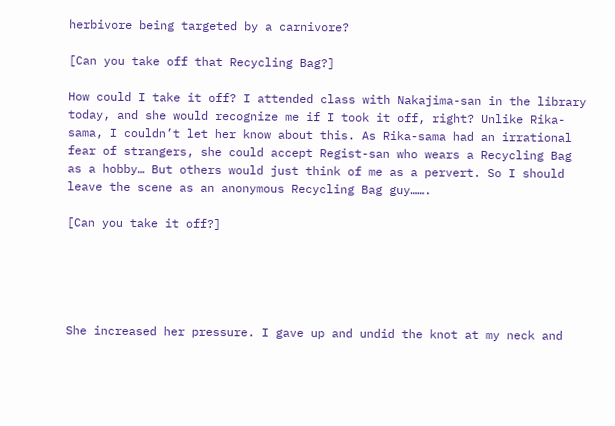herbivore being targeted by a carnivore?

[Can you take off that Recycling Bag?]

How could I take it off? I attended class with Nakajima-san in the library today, and she would recognize me if I took it off, right? Unlike Rika-sama, I couldn’t let her know about this. As Rika-sama had an irrational fear of strangers, she could accept Regist-san who wears a Recycling Bag as a hobby… But others would just think of me as a pervert. So I should leave the scene as an anonymous Recycling Bag guy…….

[Can you take it off?]





She increased her pressure. I gave up and undid the knot at my neck and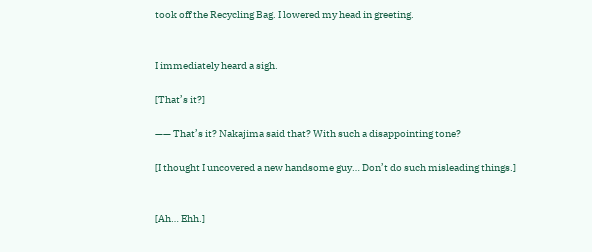took off the Recycling Bag. I lowered my head in greeting.


I immediately heard a sigh.

[That’s it?]

—— That’s it? Nakajima said that? With such a disappointing tone?

[I thought I uncovered a new handsome guy… Don’t do such misleading things.]


[Ah… Ehh.]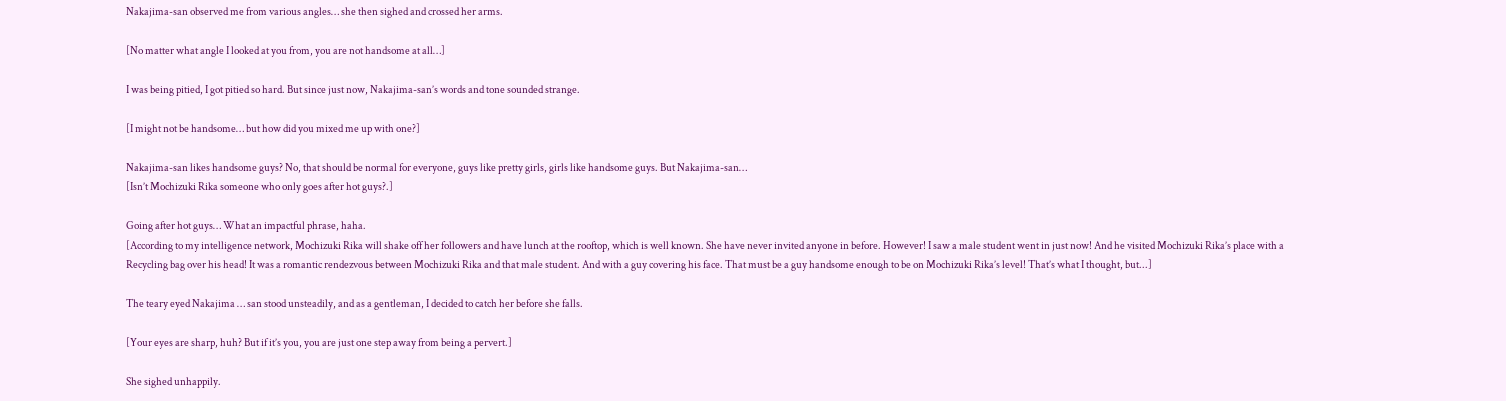Nakajima-san observed me from various angles… she then sighed and crossed her arms.

[No matter what angle I looked at you from, you are not handsome at all…]

I was being pitied, I got pitied so hard. But since just now, Nakajima-san’s words and tone sounded strange.

[I might not be handsome… but how did you mixed me up with one?]

Nakajima-san likes handsome guys? No, that should be normal for everyone, guys like pretty girls, girls like handsome guys. But Nakajima-san…
[Isn’t Mochizuki Rika someone who only goes after hot guys?.]

Going after hot guys… What an impactful phrase, haha.
[According to my intelligence network, Mochizuki Rika will shake off her followers and have lunch at the rooftop, which is well known. She have never invited anyone in before. However! I saw a male student went in just now! And he visited Mochizuki Rika’s place with a Recycling bag over his head! It was a romantic rendezvous between Mochizuki Rika and that male student. And with a guy covering his face. That must be a guy handsome enough to be on Mochizuki Rika’s level! That’s what I thought, but...]

The teary eyed Nakajima … san stood unsteadily, and as a gentleman, I decided to catch her before she falls.

[Your eyes are sharp, huh? But if it’s you, you are just one step away from being a pervert.]

She sighed unhappily.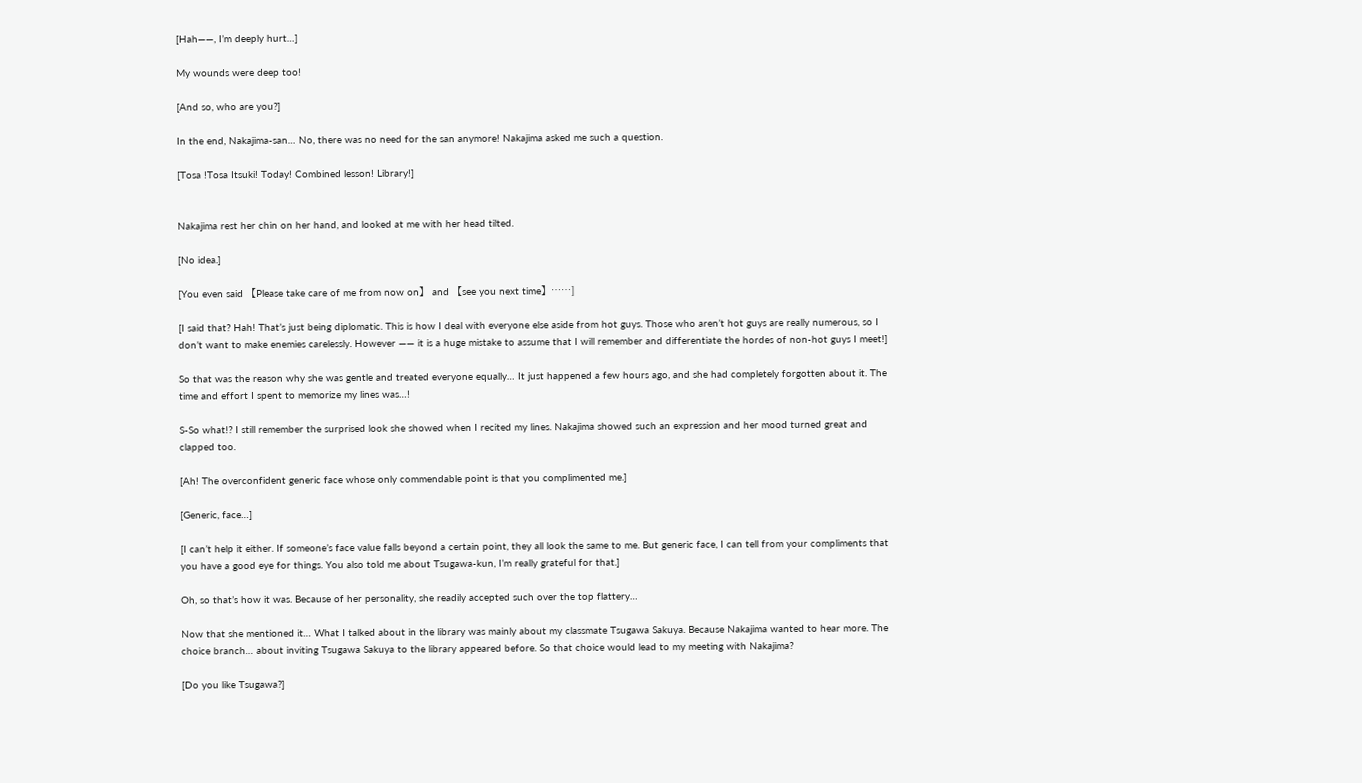[Hah——, I’m deeply hurt…]

My wounds were deep too!

[And so, who are you?]

In the end, Nakajima-san… No, there was no need for the san anymore! Nakajima asked me such a question.

[Tosa !Tosa Itsuki! Today! Combined lesson! Library!]


Nakajima rest her chin on her hand, and looked at me with her head tilted.

[No idea.]

[You even said 【Please take care of me from now on】 and 【see you next time】……]

[I said that? Hah! That’s just being diplomatic. This is how I deal with everyone else aside from hot guys. Those who aren’t hot guys are really numerous, so I don’t want to make enemies carelessly. However —— it is a huge mistake to assume that I will remember and differentiate the hordes of non-hot guys I meet!]

So that was the reason why she was gentle and treated everyone equally… It just happened a few hours ago, and she had completely forgotten about it. The time and effort I spent to memorize my lines was…!

S-So what!? I still remember the surprised look she showed when I recited my lines. Nakajima showed such an expression and her mood turned great and clapped too.

[Ah! The overconfident generic face whose only commendable point is that you complimented me.]

[Generic, face…]

[I can’t help it either. If someone’s face value falls beyond a certain point, they all look the same to me. But generic face, I can tell from your compliments that you have a good eye for things. You also told me about Tsugawa-kun, I’m really grateful for that.]

Oh, so that’s how it was. Because of her personality, she readily accepted such over the top flattery…

Now that she mentioned it… What I talked about in the library was mainly about my classmate Tsugawa Sakuya. Because Nakajima wanted to hear more. The choice branch… about inviting Tsugawa Sakuya to the library appeared before. So that choice would lead to my meeting with Nakajima?

[Do you like Tsugawa?]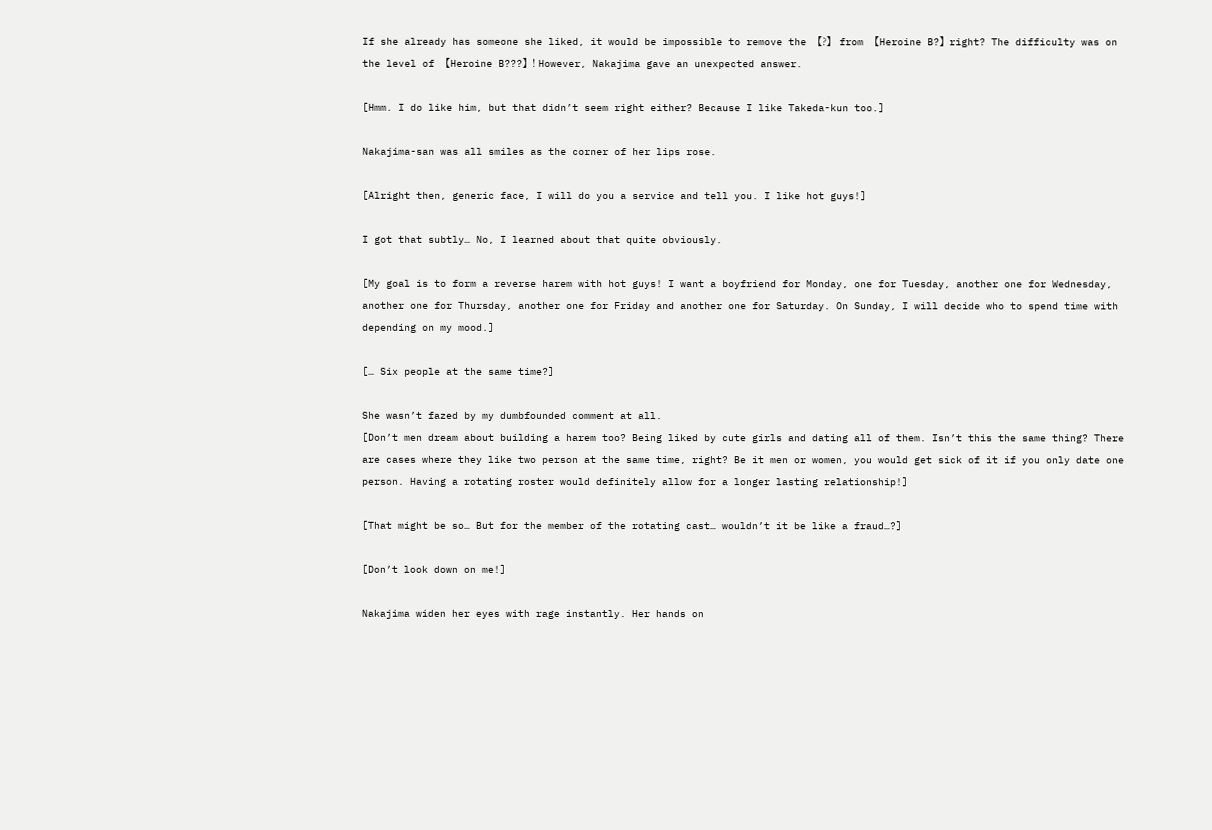If she already has someone she liked, it would be impossible to remove the 【?】 from 【Heroine B?】right? The difficulty was on the level of 【Heroine B???】! However, Nakajima gave an unexpected answer.

[Hmm. I do like him, but that didn’t seem right either? Because I like Takeda-kun too.]

Nakajima-san was all smiles as the corner of her lips rose.

[Alright then, generic face, I will do you a service and tell you. I like hot guys!]

I got that subtly… No, I learned about that quite obviously.

[My goal is to form a reverse harem with hot guys! I want a boyfriend for Monday, one for Tuesday, another one for Wednesday, another one for Thursday, another one for Friday and another one for Saturday. On Sunday, I will decide who to spend time with depending on my mood.]

[… Six people at the same time?]

She wasn’t fazed by my dumbfounded comment at all.
[Don’t men dream about building a harem too? Being liked by cute girls and dating all of them. Isn’t this the same thing? There are cases where they like two person at the same time, right? Be it men or women, you would get sick of it if you only date one person. Having a rotating roster would definitely allow for a longer lasting relationship!]

[That might be so… But for the member of the rotating cast… wouldn’t it be like a fraud…?]

[Don’t look down on me!]

Nakajima widen her eyes with rage instantly. Her hands on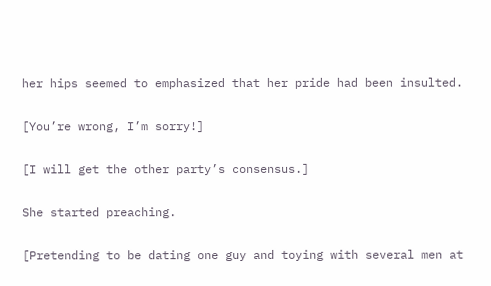her hips seemed to emphasized that her pride had been insulted.

[You’re wrong, I’m sorry!]

[I will get the other party’s consensus.]

She started preaching.

[Pretending to be dating one guy and toying with several men at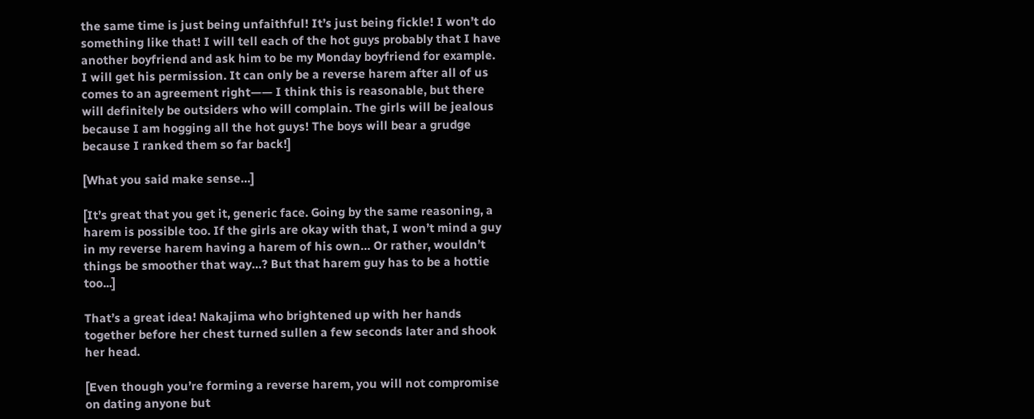the same time is just being unfaithful! It’s just being fickle! I won’t do something like that! I will tell each of the hot guys probably that I have another boyfriend and ask him to be my Monday boyfriend for example. I will get his permission. It can only be a reverse harem after all of us comes to an agreement right—— I think this is reasonable, but there will definitely be outsiders who will complain. The girls will be jealous because I am hogging all the hot guys! The boys will bear a grudge because I ranked them so far back!]

[What you said make sense…]

[It’s great that you get it, generic face. Going by the same reasoning, a harem is possible too. If the girls are okay with that, I won’t mind a guy in my reverse harem having a harem of his own… Or rather, wouldn’t things be smoother that way…? But that harem guy has to be a hottie too...]

That’s a great idea! Nakajima who brightened up with her hands together before her chest turned sullen a few seconds later and shook her head.

[Even though you’re forming a reverse harem, you will not compromise on dating anyone but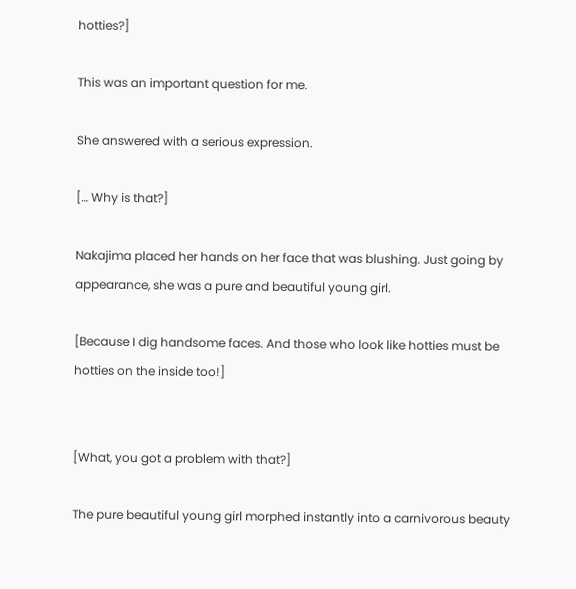hotties?]

This was an important question for me.

She answered with a serious expression.

[… Why is that?]

Nakajima placed her hands on her face that was blushing. Just going by appearance, she was a pure and beautiful young girl.

[Because I dig handsome faces. And those who look like hotties must be hotties on the inside too!]


[What, you got a problem with that?]

The pure beautiful young girl morphed instantly into a carnivorous beauty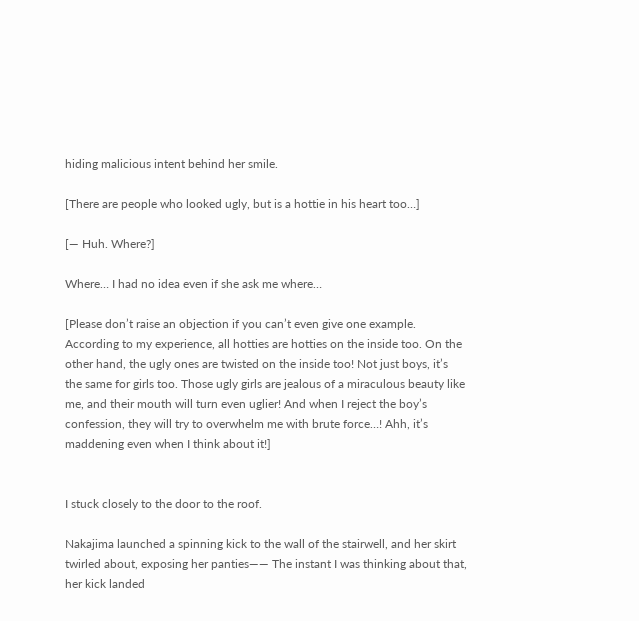hiding malicious intent behind her smile.

[There are people who looked ugly, but is a hottie in his heart too…]

[— Huh. Where?]

Where… I had no idea even if she ask me where…

[Please don’t raise an objection if you can’t even give one example. According to my experience, all hotties are hotties on the inside too. On the other hand, the ugly ones are twisted on the inside too! Not just boys, it’s the same for girls too. Those ugly girls are jealous of a miraculous beauty like me, and their mouth will turn even uglier! And when I reject the boy’s confession, they will try to overwhelm me with brute force…! Ahh, it’s maddening even when I think about it!]


I stuck closely to the door to the roof.

Nakajima launched a spinning kick to the wall of the stairwell, and her skirt twirled about, exposing her panties—— The instant I was thinking about that, her kick landed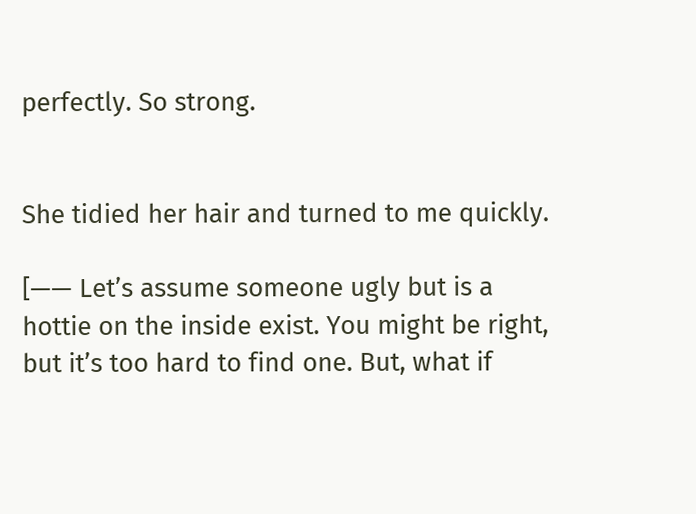perfectly. So strong.


She tidied her hair and turned to me quickly.

[—— Let’s assume someone ugly but is a hottie on the inside exist. You might be right, but it’s too hard to find one. But, what if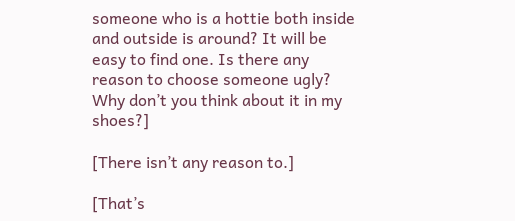someone who is a hottie both inside and outside is around? It will be easy to find one. Is there any reason to choose someone ugly? Why don’t you think about it in my shoes?]

[There isn’t any reason to.]

[That’s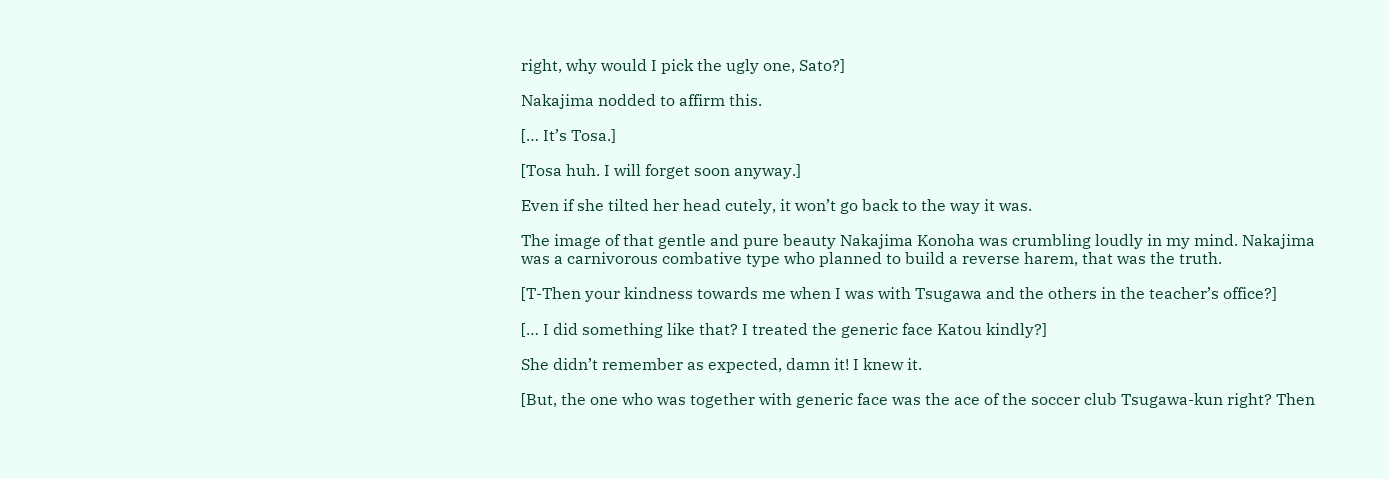right, why would I pick the ugly one, Sato?]

Nakajima nodded to affirm this.

[… It’s Tosa.]

[Tosa huh. I will forget soon anyway.]

Even if she tilted her head cutely, it won’t go back to the way it was.

The image of that gentle and pure beauty Nakajima Konoha was crumbling loudly in my mind. Nakajima was a carnivorous combative type who planned to build a reverse harem, that was the truth.

[T-Then your kindness towards me when I was with Tsugawa and the others in the teacher’s office?]

[… I did something like that? I treated the generic face Katou kindly?]

She didn’t remember as expected, damn it! I knew it.

[But, the one who was together with generic face was the ace of the soccer club Tsugawa-kun right? Then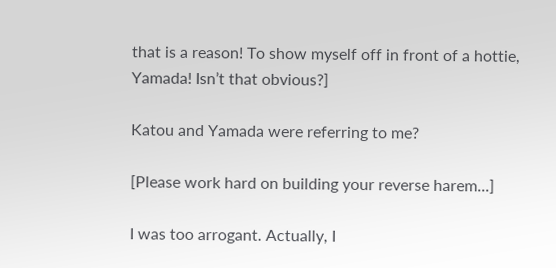that is a reason! To show myself off in front of a hottie, Yamada! Isn’t that obvious?]

Katou and Yamada were referring to me?

[Please work hard on building your reverse harem...]

I was too arrogant. Actually, I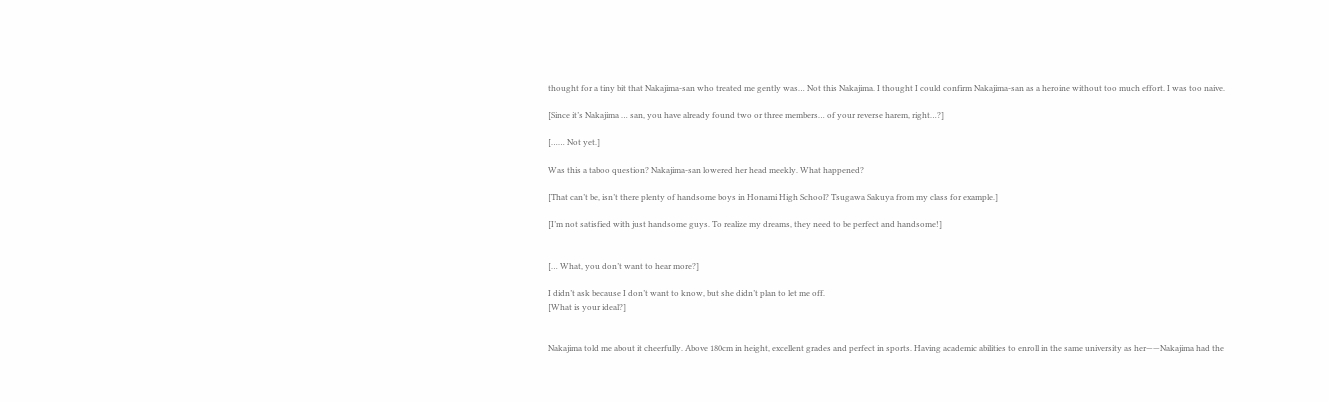thought for a tiny bit that Nakajima-san who treated me gently was… Not this Nakajima. I thought I could confirm Nakajima-san as a heroine without too much effort. I was too naive.

[Since it’s Nakajima … san, you have already found two or three members… of your reverse harem, right…?]

[…… Not yet.]

Was this a taboo question? Nakajima-san lowered her head meekly. What happened?

[That can’t be, isn’t there plenty of handsome boys in Honami High School? Tsugawa Sakuya from my class for example.]

[I’m not satisfied with just handsome guys. To realize my dreams, they need to be perfect and handsome!]


[… What, you don’t want to hear more?]

I didn’t ask because I don’t want to know, but she didn’t plan to let me off.
[What is your ideal?]


Nakajima told me about it cheerfully. Above 180cm in height, excellent grades and perfect in sports. Having academic abilities to enroll in the same university as her——Nakajima had the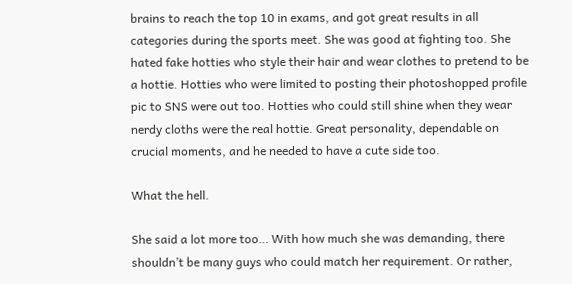brains to reach the top 10 in exams, and got great results in all categories during the sports meet. She was good at fighting too. She hated fake hotties who style their hair and wear clothes to pretend to be a hottie. Hotties who were limited to posting their photoshopped profile pic to SNS were out too. Hotties who could still shine when they wear nerdy cloths were the real hottie. Great personality, dependable on crucial moments, and he needed to have a cute side too.

What the hell.

She said a lot more too… With how much she was demanding, there shouldn’t be many guys who could match her requirement. Or rather,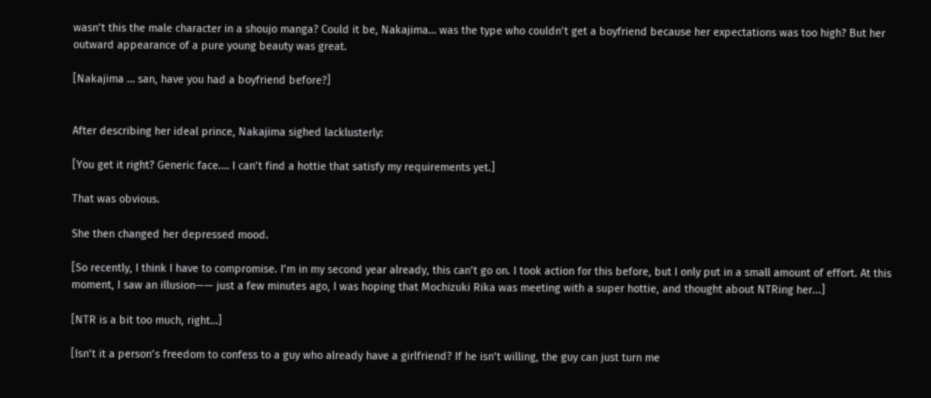wasn’t this the male character in a shoujo manga? Could it be, Nakajima… was the type who couldn’t get a boyfriend because her expectations was too high? But her outward appearance of a pure young beauty was great.

[Nakajima … san, have you had a boyfriend before?]


After describing her ideal prince, Nakajima sighed lacklusterly:

[You get it right? Generic face.… I can’t find a hottie that satisfy my requirements yet.]

That was obvious.

She then changed her depressed mood.

[So recently, I think I have to compromise. I’m in my second year already, this can’t go on. I took action for this before, but I only put in a small amount of effort. At this moment, I saw an illusion—— just a few minutes ago, I was hoping that Mochizuki Rika was meeting with a super hottie, and thought about NTRing her...]

[NTR is a bit too much, right…]

[Isn’t it a person’s freedom to confess to a guy who already have a girlfriend? If he isn’t willing, the guy can just turn me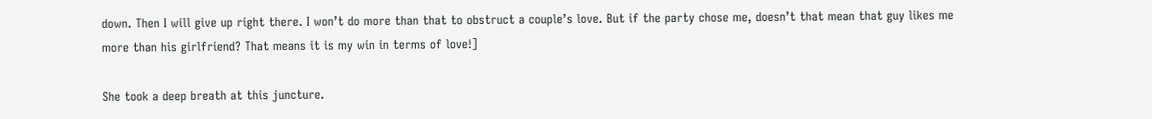down. Then I will give up right there. I won’t do more than that to obstruct a couple’s love. But if the party chose me, doesn’t that mean that guy likes me more than his girlfriend? That means it is my win in terms of love!]

She took a deep breath at this juncture.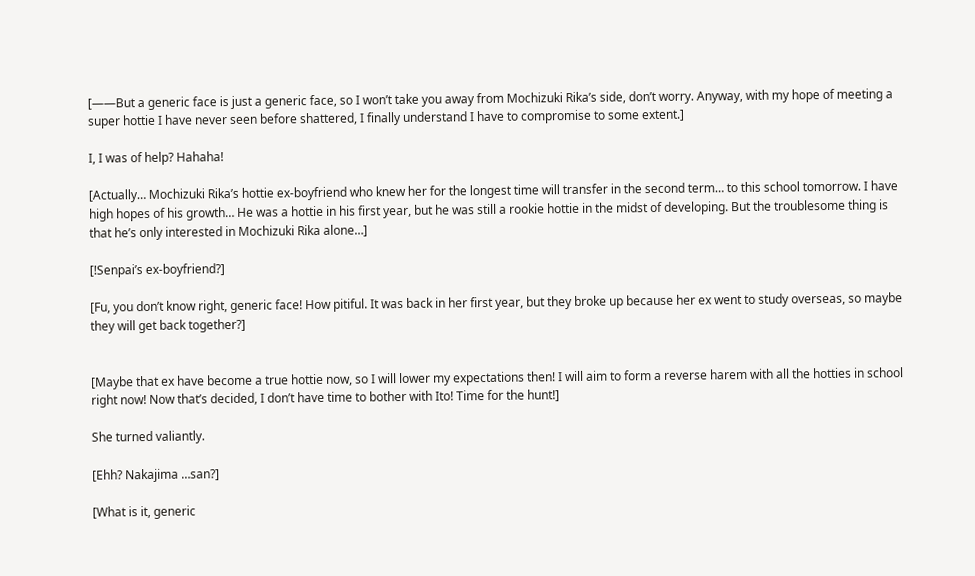[——But a generic face is just a generic face, so I won’t take you away from Mochizuki Rika’s side, don’t worry. Anyway, with my hope of meeting a super hottie I have never seen before shattered, I finally understand I have to compromise to some extent.]

I, I was of help? Hahaha!

[Actually… Mochizuki Rika’s hottie ex-boyfriend who knew her for the longest time will transfer in the second term… to this school tomorrow. I have high hopes of his growth… He was a hottie in his first year, but he was still a rookie hottie in the midst of developing. But the troublesome thing is that he’s only interested in Mochizuki Rika alone…]

[!Senpai’s ex-boyfriend?]

[Fu, you don’t know right, generic face! How pitiful. It was back in her first year, but they broke up because her ex went to study overseas, so maybe they will get back together?]


[Maybe that ex have become a true hottie now, so I will lower my expectations then! I will aim to form a reverse harem with all the hotties in school right now! Now that’s decided, I don’t have time to bother with Ito! Time for the hunt!]

She turned valiantly.

[Ehh? Nakajima …san?]

[What is it, generic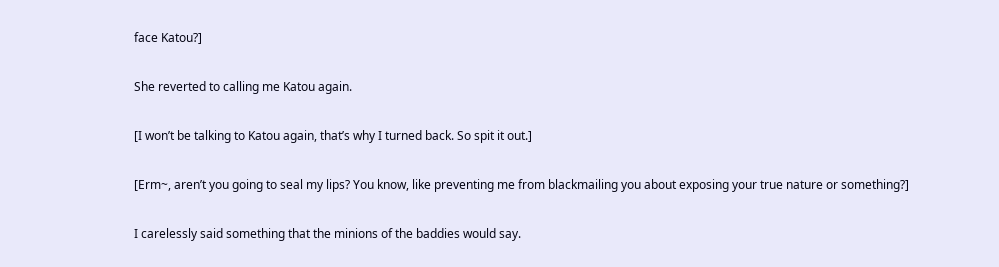face Katou?]

She reverted to calling me Katou again.

[I won’t be talking to Katou again, that’s why I turned back. So spit it out.]

[Erm~, aren’t you going to seal my lips? You know, like preventing me from blackmailing you about exposing your true nature or something?]

I carelessly said something that the minions of the baddies would say.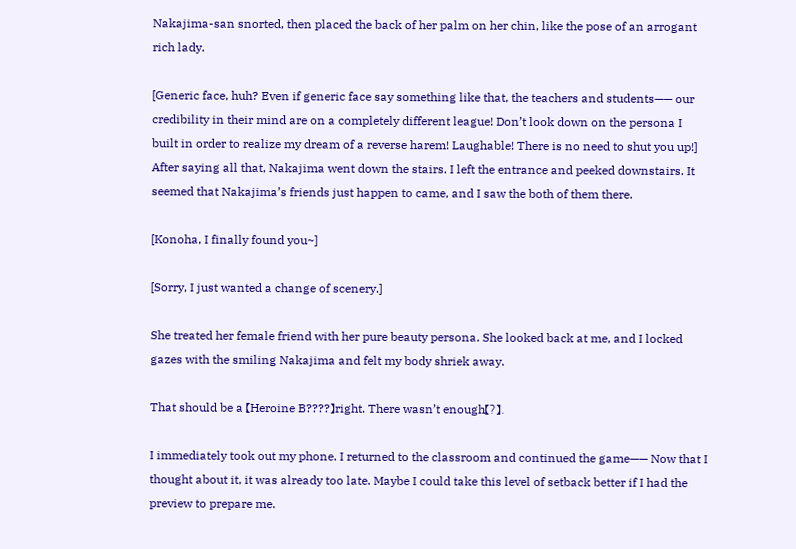Nakajima-san snorted, then placed the back of her palm on her chin, like the pose of an arrogant rich lady.

[Generic face, huh? Even if generic face say something like that, the teachers and students—— our credibility in their mind are on a completely different league! Don’t look down on the persona I built in order to realize my dream of a reverse harem! Laughable! There is no need to shut you up!]
After saying all that, Nakajima went down the stairs. I left the entrance and peeked downstairs. It seemed that Nakajima’s friends just happen to came, and I saw the both of them there.

[Konoha, I finally found you~]

[Sorry, I just wanted a change of scenery.]

She treated her female friend with her pure beauty persona. She looked back at me, and I locked gazes with the smiling Nakajima and felt my body shriek away.

That should be a 【Heroine B????】right. There wasn’t enough【?】.

I immediately took out my phone. I returned to the classroom and continued the game—— Now that I thought about it, it was already too late. Maybe I could take this level of setback better if I had the preview to prepare me.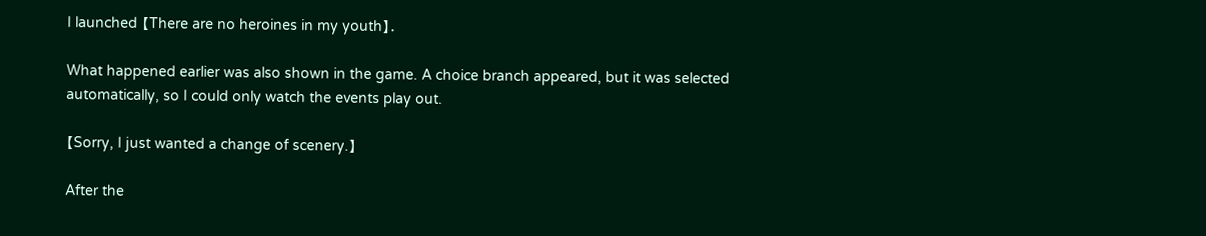I launched 【There are no heroines in my youth】.

What happened earlier was also shown in the game. A choice branch appeared, but it was selected automatically, so I could only watch the events play out.

【Sorry, I just wanted a change of scenery.】

After the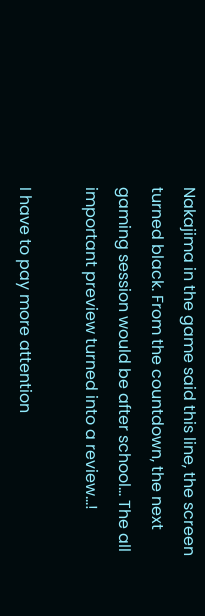Nakajima in the game said this line, the screen turned black. From the countdown, the next gaming session would be after school… The all important preview turned into a review…!

I have to pay more attention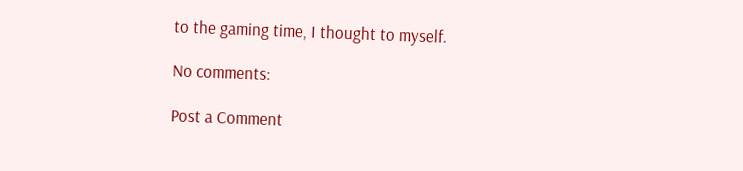to the gaming time, I thought to myself.

No comments:

Post a Comment